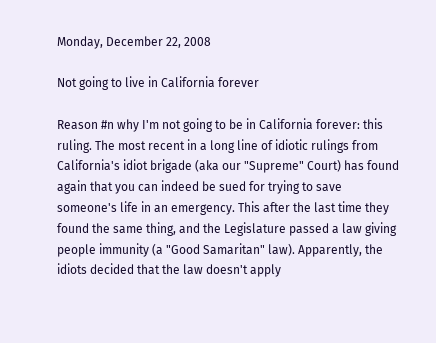Monday, December 22, 2008

Not going to live in California forever

Reason #n why I'm not going to be in California forever: this ruling. The most recent in a long line of idiotic rulings from California's idiot brigade (aka our "Supreme" Court) has found again that you can indeed be sued for trying to save someone's life in an emergency. This after the last time they found the same thing, and the Legislature passed a law giving people immunity (a "Good Samaritan" law). Apparently, the idiots decided that the law doesn't apply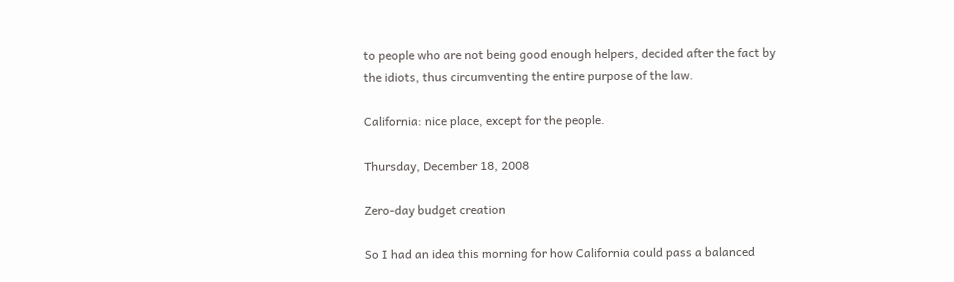to people who are not being good enough helpers, decided after the fact by the idiots, thus circumventing the entire purpose of the law.

California: nice place, except for the people.

Thursday, December 18, 2008

Zero-day budget creation

So I had an idea this morning for how California could pass a balanced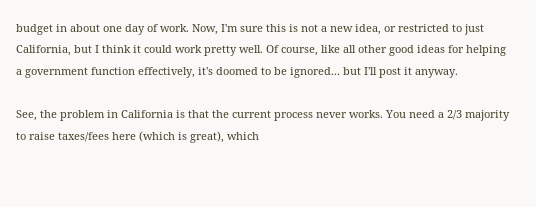budget in about one day of work. Now, I'm sure this is not a new idea, or restricted to just California, but I think it could work pretty well. Of course, like all other good ideas for helping a government function effectively, it's doomed to be ignored... but I'll post it anyway.

See, the problem in California is that the current process never works. You need a 2/3 majority to raise taxes/fees here (which is great), which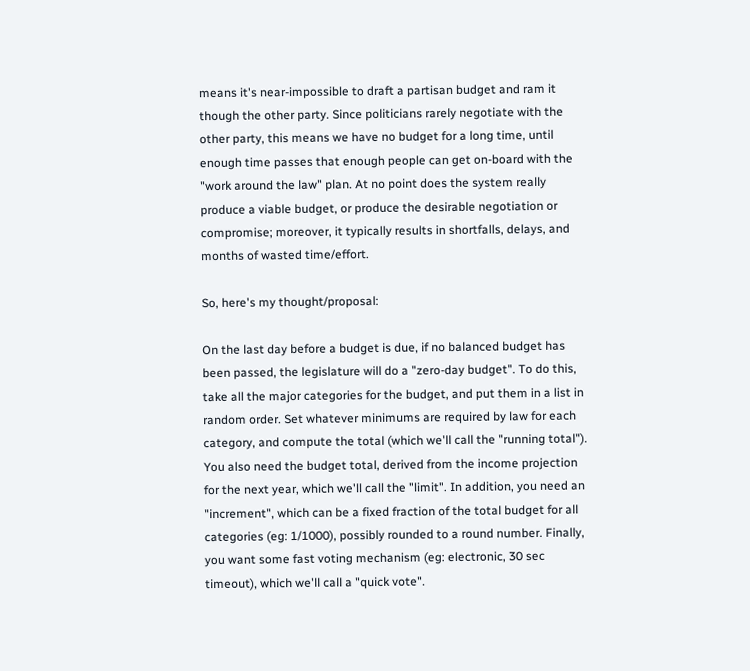means it's near-impossible to draft a partisan budget and ram it though the other party. Since politicians rarely negotiate with the other party, this means we have no budget for a long time, until enough time passes that enough people can get on-board with the "work around the law" plan. At no point does the system really produce a viable budget, or produce the desirable negotiation or compromise; moreover, it typically results in shortfalls, delays, and months of wasted time/effort.

So, here's my thought/proposal:

On the last day before a budget is due, if no balanced budget has been passed, the legislature will do a "zero-day budget". To do this, take all the major categories for the budget, and put them in a list in random order. Set whatever minimums are required by law for each category, and compute the total (which we'll call the "running total"). You also need the budget total, derived from the income projection for the next year, which we'll call the "limit". In addition, you need an "increment", which can be a fixed fraction of the total budget for all categories (eg: 1/1000), possibly rounded to a round number. Finally, you want some fast voting mechanism (eg: electronic, 30 sec timeout), which we'll call a "quick vote".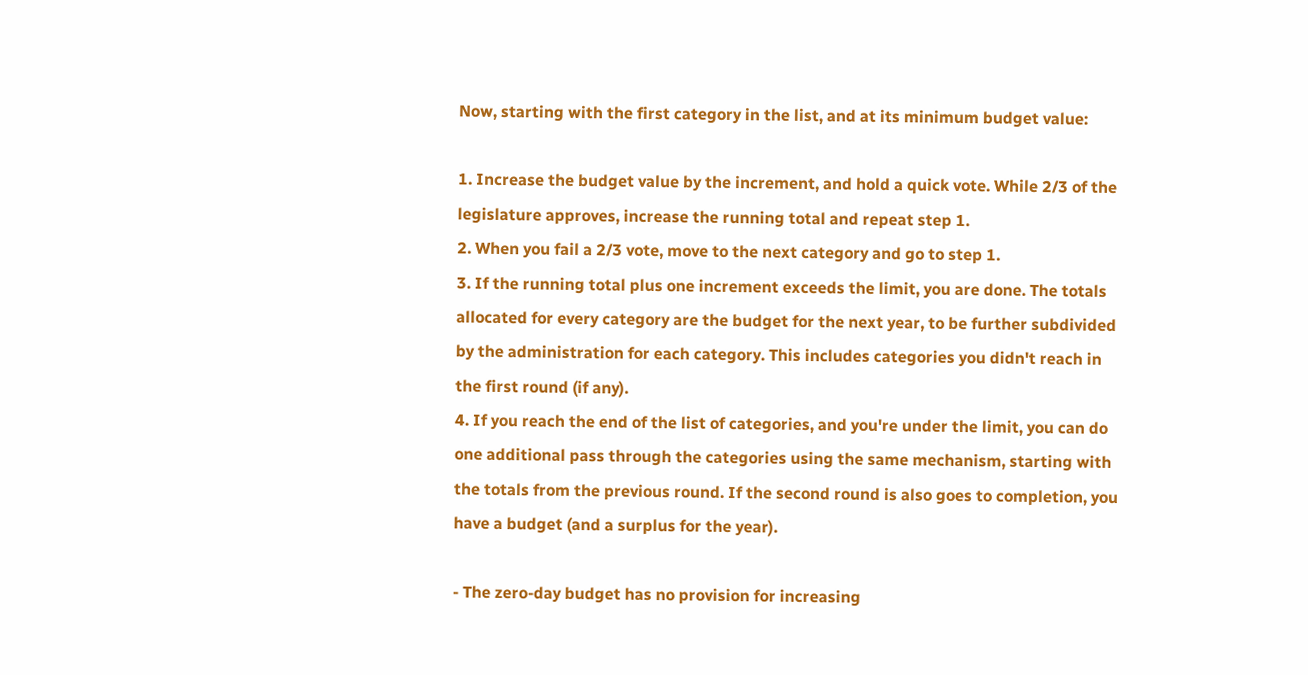Now, starting with the first category in the list, and at its minimum budget value:

1. Increase the budget value by the increment, and hold a quick vote. While 2/3 of the legislature approves, increase the running total and repeat step 1.
2. When you fail a 2/3 vote, move to the next category and go to step 1.
3. If the running total plus one increment exceeds the limit, you are done. The totals allocated for every category are the budget for the next year, to be further subdivided by the administration for each category. This includes categories you didn't reach in the first round (if any).
4. If you reach the end of the list of categories, and you're under the limit, you can do one additional pass through the categories using the same mechanism, starting with the totals from the previous round. If the second round is also goes to completion, you have a budget (and a surplus for the year).

- The zero-day budget has no provision for increasing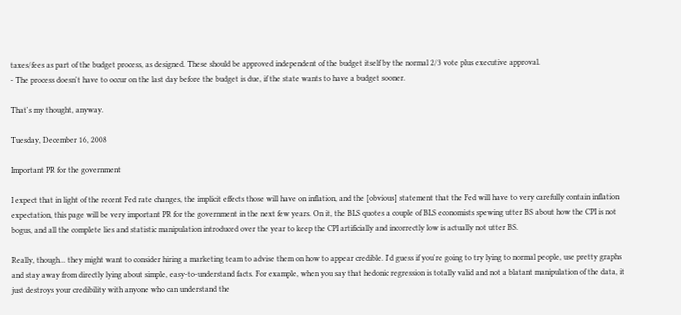taxes/fees as part of the budget process, as designed. These should be approved independent of the budget itself by the normal 2/3 vote plus executive approval.
- The process doesn't have to occur on the last day before the budget is due, if the state wants to have a budget sooner.

That's my thought, anyway.

Tuesday, December 16, 2008

Important PR for the government

I expect that in light of the recent Fed rate changes, the implicit effects those will have on inflation, and the [obvious] statement that the Fed will have to very carefully contain inflation expectation, this page will be very important PR for the government in the next few years. On it, the BLS quotes a couple of BLS economists spewing utter BS about how the CPI is not bogus, and all the complete lies and statistic manipulation introduced over the year to keep the CPI artificially and incorrectly low is actually not utter BS.

Really, though... they might want to consider hiring a marketing team to advise them on how to appear credible. I'd guess if you're going to try lying to normal people, use pretty graphs and stay away from directly lying about simple, easy-to-understand facts. For example, when you say that hedonic regression is totally valid and not a blatant manipulation of the data, it just destroys your credibility with anyone who can understand the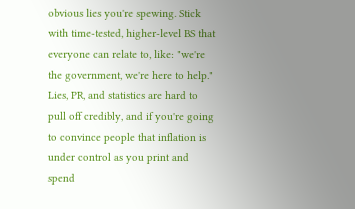obvious lies you're spewing. Stick with time-tested, higher-level BS that everyone can relate to, like: "we're the government, we're here to help." Lies, PR, and statistics are hard to pull off credibly, and if you're going to convince people that inflation is under control as you print and spend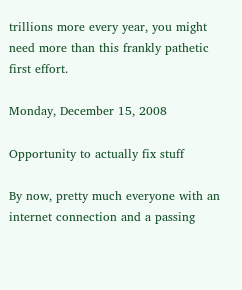trillions more every year, you might need more than this frankly pathetic first effort.

Monday, December 15, 2008

Opportunity to actually fix stuff

By now, pretty much everyone with an internet connection and a passing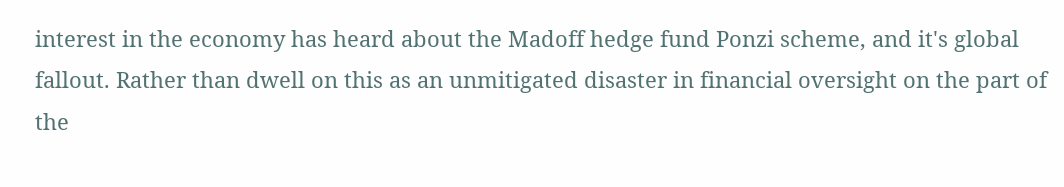interest in the economy has heard about the Madoff hedge fund Ponzi scheme, and it's global fallout. Rather than dwell on this as an unmitigated disaster in financial oversight on the part of the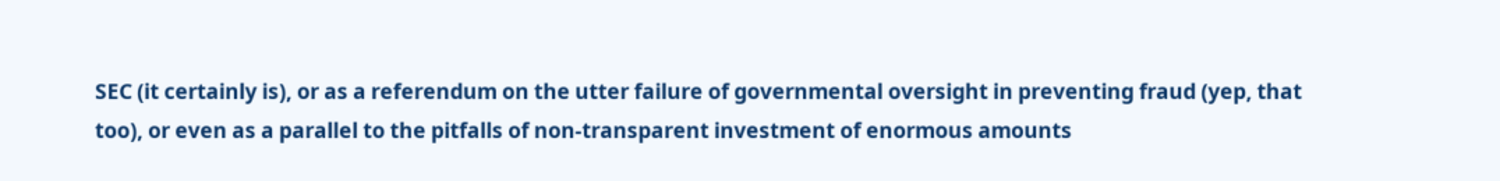SEC (it certainly is), or as a referendum on the utter failure of governmental oversight in preventing fraud (yep, that too), or even as a parallel to the pitfalls of non-transparent investment of enormous amounts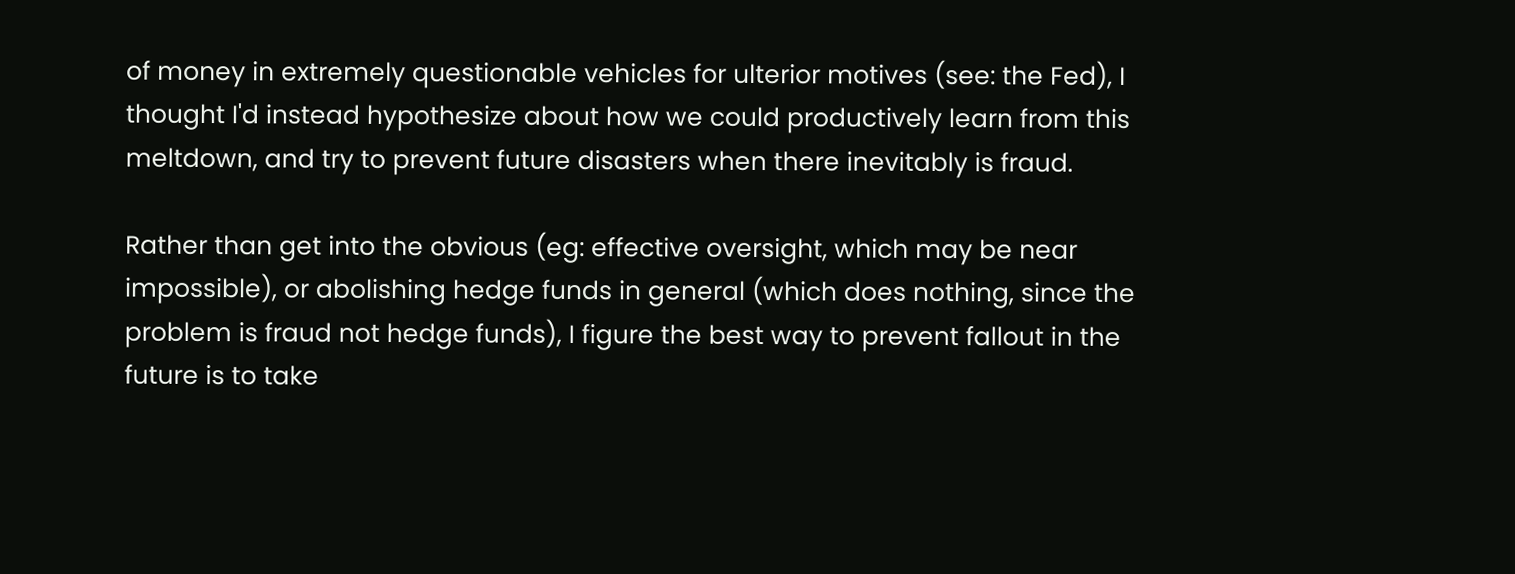of money in extremely questionable vehicles for ulterior motives (see: the Fed), I thought I'd instead hypothesize about how we could productively learn from this meltdown, and try to prevent future disasters when there inevitably is fraud.

Rather than get into the obvious (eg: effective oversight, which may be near impossible), or abolishing hedge funds in general (which does nothing, since the problem is fraud not hedge funds), I figure the best way to prevent fallout in the future is to take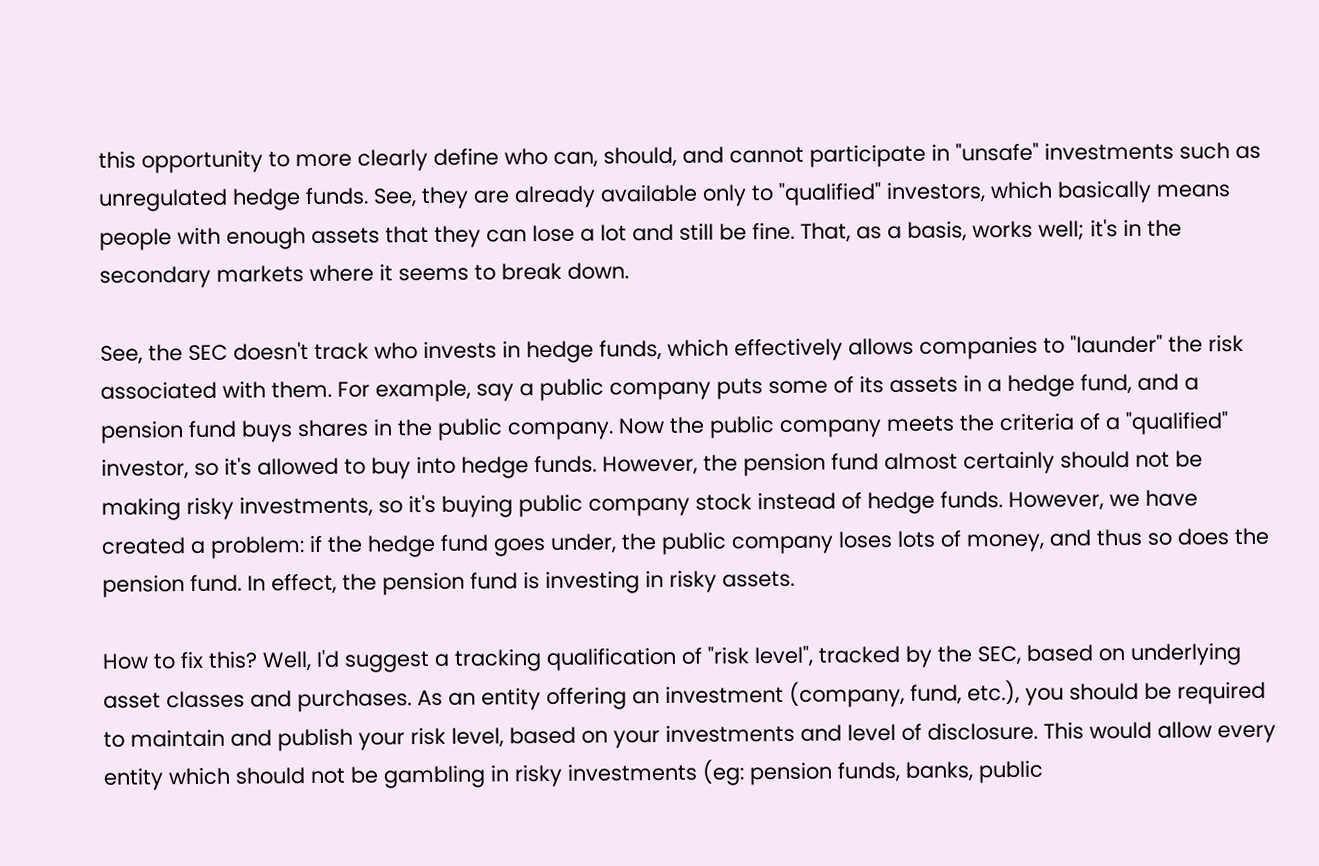this opportunity to more clearly define who can, should, and cannot participate in "unsafe" investments such as unregulated hedge funds. See, they are already available only to "qualified" investors, which basically means people with enough assets that they can lose a lot and still be fine. That, as a basis, works well; it's in the secondary markets where it seems to break down.

See, the SEC doesn't track who invests in hedge funds, which effectively allows companies to "launder" the risk associated with them. For example, say a public company puts some of its assets in a hedge fund, and a pension fund buys shares in the public company. Now the public company meets the criteria of a "qualified" investor, so it's allowed to buy into hedge funds. However, the pension fund almost certainly should not be making risky investments, so it's buying public company stock instead of hedge funds. However, we have created a problem: if the hedge fund goes under, the public company loses lots of money, and thus so does the pension fund. In effect, the pension fund is investing in risky assets.

How to fix this? Well, I'd suggest a tracking qualification of "risk level", tracked by the SEC, based on underlying asset classes and purchases. As an entity offering an investment (company, fund, etc.), you should be required to maintain and publish your risk level, based on your investments and level of disclosure. This would allow every entity which should not be gambling in risky investments (eg: pension funds, banks, public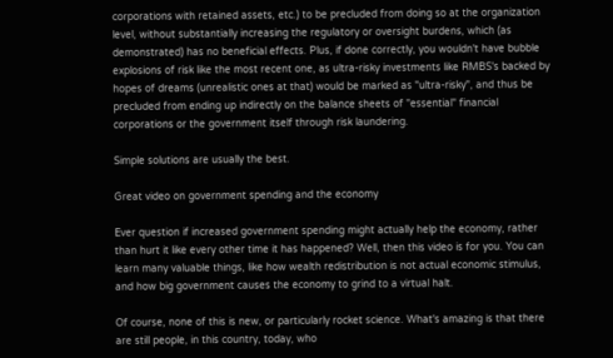corporations with retained assets, etc.) to be precluded from doing so at the organization level, without substantially increasing the regulatory or oversight burdens, which (as demonstrated) has no beneficial effects. Plus, if done correctly, you wouldn't have bubble explosions of risk like the most recent one, as ultra-risky investments like RMBS's backed by hopes of dreams (unrealistic ones at that) would be marked as "ultra-risky", and thus be precluded from ending up indirectly on the balance sheets of "essential" financial corporations or the government itself through risk laundering.

Simple solutions are usually the best.

Great video on government spending and the economy

Ever question if increased government spending might actually help the economy, rather than hurt it like every other time it has happened? Well, then this video is for you. You can learn many valuable things, like how wealth redistribution is not actual economic stimulus, and how big government causes the economy to grind to a virtual halt.

Of course, none of this is new, or particularly rocket science. What's amazing is that there are still people, in this country, today, who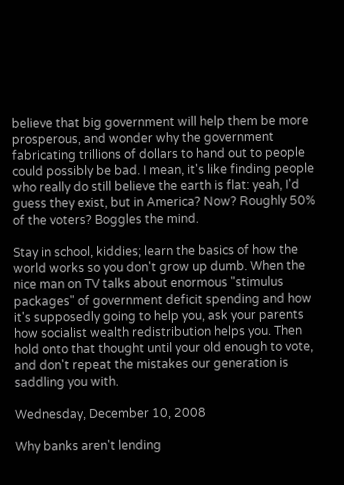believe that big government will help them be more prosperous, and wonder why the government fabricating trillions of dollars to hand out to people could possibly be bad. I mean, it's like finding people who really do still believe the earth is flat: yeah, I'd guess they exist, but in America? Now? Roughly 50% of the voters? Boggles the mind.

Stay in school, kiddies; learn the basics of how the world works so you don't grow up dumb. When the nice man on TV talks about enormous "stimulus packages" of government deficit spending and how it's supposedly going to help you, ask your parents how socialist wealth redistribution helps you. Then hold onto that thought until your old enough to vote, and don't repeat the mistakes our generation is saddling you with.

Wednesday, December 10, 2008

Why banks aren't lending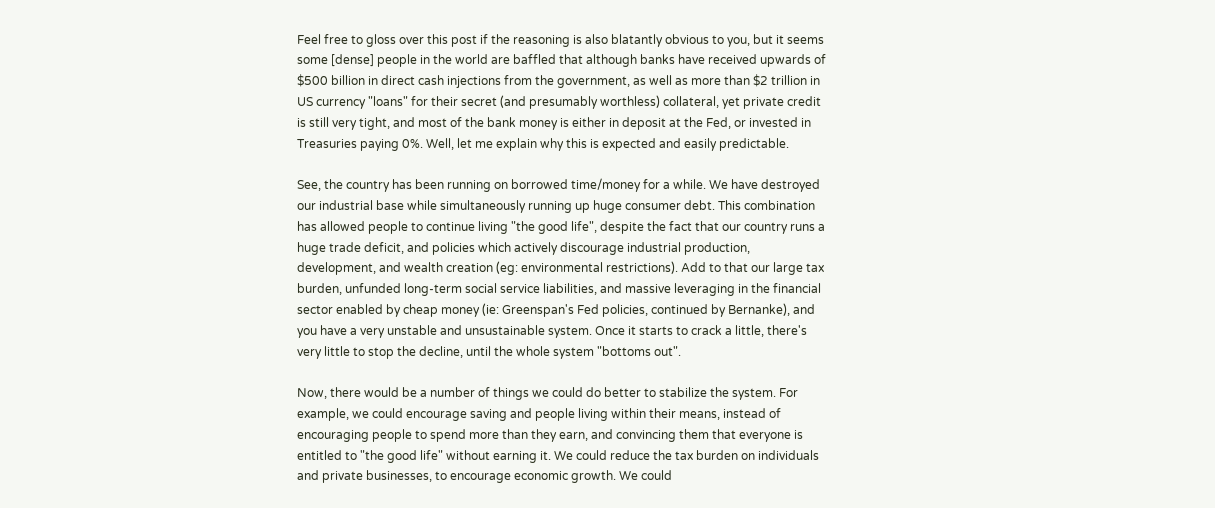Feel free to gloss over this post if the reasoning is also blatantly obvious to you, but it seems some [dense] people in the world are baffled that although banks have received upwards of $500 billion in direct cash injections from the government, as well as more than $2 trillion in US currency "loans" for their secret (and presumably worthless) collateral, yet private credit is still very tight, and most of the bank money is either in deposit at the Fed, or invested in Treasuries paying 0%. Well, let me explain why this is expected and easily predictable.

See, the country has been running on borrowed time/money for a while. We have destroyed our industrial base while simultaneously running up huge consumer debt. This combination has allowed people to continue living "the good life", despite the fact that our country runs a huge trade deficit, and policies which actively discourage industrial production, development, and wealth creation (eg: environmental restrictions). Add to that our large tax burden, unfunded long-term social service liabilities, and massive leveraging in the financial sector enabled by cheap money (ie: Greenspan's Fed policies, continued by Bernanke), and you have a very unstable and unsustainable system. Once it starts to crack a little, there's very little to stop the decline, until the whole system "bottoms out".

Now, there would be a number of things we could do better to stabilize the system. For example, we could encourage saving and people living within their means, instead of encouraging people to spend more than they earn, and convincing them that everyone is entitled to "the good life" without earning it. We could reduce the tax burden on individuals and private businesses, to encourage economic growth. We could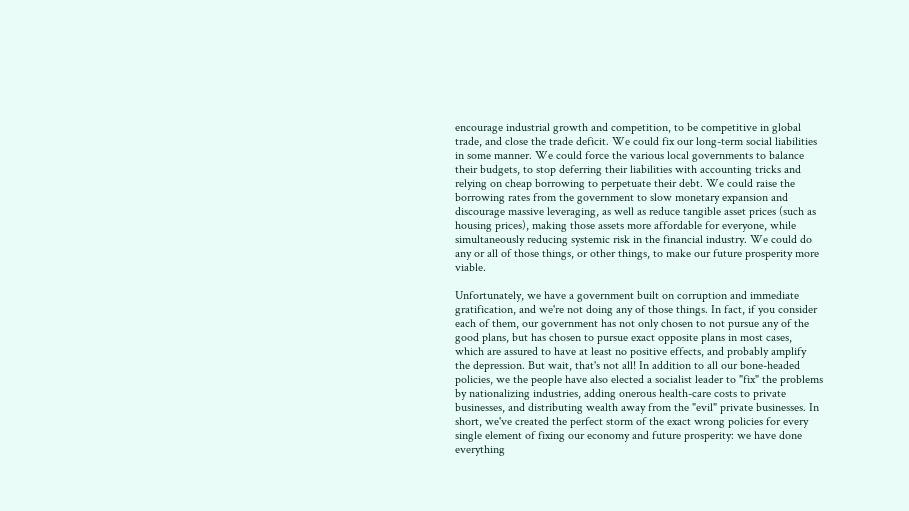encourage industrial growth and competition, to be competitive in global trade, and close the trade deficit. We could fix our long-term social liabilities in some manner. We could force the various local governments to balance their budgets, to stop deferring their liabilities with accounting tricks and relying on cheap borrowing to perpetuate their debt. We could raise the borrowing rates from the government to slow monetary expansion and discourage massive leveraging, as well as reduce tangible asset prices (such as housing prices), making those assets more affordable for everyone, while simultaneously reducing systemic risk in the financial industry. We could do any or all of those things, or other things, to make our future prosperity more viable.

Unfortunately, we have a government built on corruption and immediate gratification, and we're not doing any of those things. In fact, if you consider each of them, our government has not only chosen to not pursue any of the good plans, but has chosen to pursue exact opposite plans in most cases, which are assured to have at least no positive effects, and probably amplify the depression. But wait, that's not all! In addition to all our bone-headed policies, we the people have also elected a socialist leader to "fix" the problems by nationalizing industries, adding onerous health-care costs to private businesses, and distributing wealth away from the "evil" private businesses. In short, we've created the perfect storm of the exact wrong policies for every single element of fixing our economy and future prosperity: we have done everything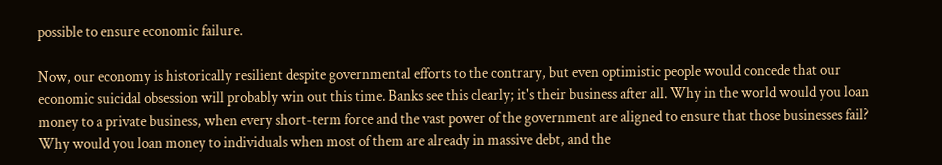possible to ensure economic failure.

Now, our economy is historically resilient despite governmental efforts to the contrary, but even optimistic people would concede that our economic suicidal obsession will probably win out this time. Banks see this clearly; it's their business after all. Why in the world would you loan money to a private business, when every short-term force and the vast power of the government are aligned to ensure that those businesses fail? Why would you loan money to individuals when most of them are already in massive debt, and the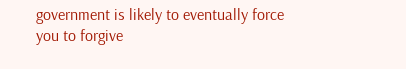government is likely to eventually force you to forgive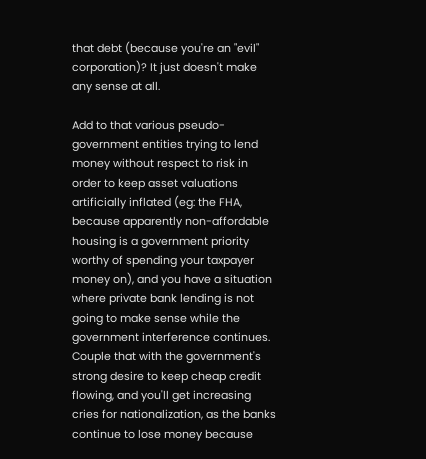that debt (because you're an "evil" corporation)? It just doesn't make any sense at all.

Add to that various pseudo-government entities trying to lend money without respect to risk in order to keep asset valuations artificially inflated (eg: the FHA, because apparently non-affordable housing is a government priority worthy of spending your taxpayer money on), and you have a situation where private bank lending is not going to make sense while the government interference continues. Couple that with the government's strong desire to keep cheap credit flowing, and you'll get increasing cries for nationalization, as the banks continue to lose money because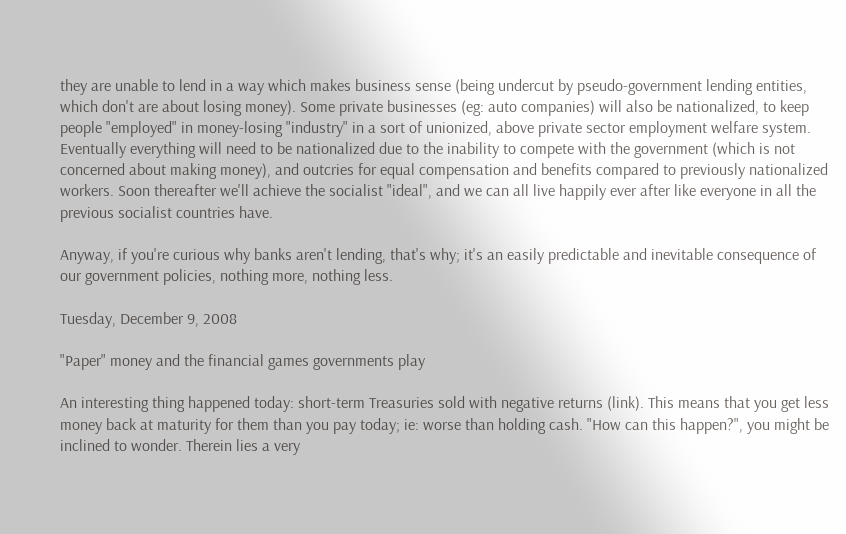they are unable to lend in a way which makes business sense (being undercut by pseudo-government lending entities, which don't are about losing money). Some private businesses (eg: auto companies) will also be nationalized, to keep people "employed" in money-losing "industry" in a sort of unionized, above private sector employment welfare system. Eventually everything will need to be nationalized due to the inability to compete with the government (which is not concerned about making money), and outcries for equal compensation and benefits compared to previously nationalized workers. Soon thereafter we'll achieve the socialist "ideal", and we can all live happily ever after like everyone in all the previous socialist countries have.

Anyway, if you're curious why banks aren't lending, that's why; it's an easily predictable and inevitable consequence of our government policies, nothing more, nothing less.

Tuesday, December 9, 2008

"Paper" money and the financial games governments play

An interesting thing happened today: short-term Treasuries sold with negative returns (link). This means that you get less money back at maturity for them than you pay today; ie: worse than holding cash. "How can this happen?", you might be inclined to wonder. Therein lies a very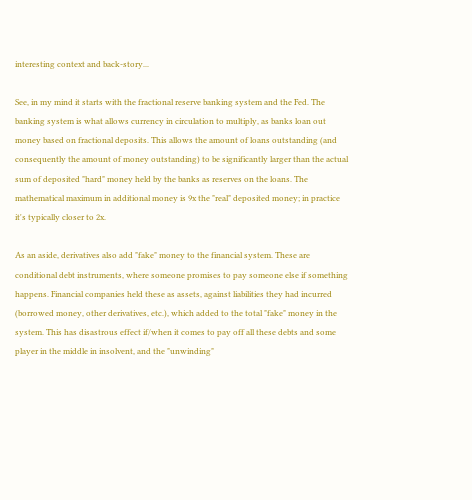interesting context and back-story...

See, in my mind it starts with the fractional reserve banking system and the Fed. The banking system is what allows currency in circulation to multiply, as banks loan out money based on fractional deposits. This allows the amount of loans outstanding (and consequently the amount of money outstanding) to be significantly larger than the actual sum of deposited "hard" money held by the banks as reserves on the loans. The mathematical maximum in additional money is 9x the "real" deposited money; in practice it's typically closer to 2x.

As an aside, derivatives also add "fake" money to the financial system. These are conditional debt instruments, where someone promises to pay someone else if something happens. Financial companies held these as assets, against liabilities they had incurred (borrowed money, other derivatives, etc.), which added to the total "fake" money in the system. This has disastrous effect if/when it comes to pay off all these debts and some player in the middle in insolvent, and the "unwinding"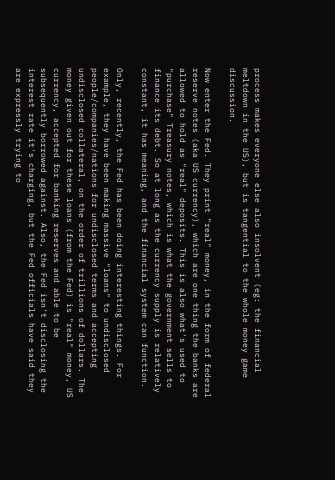process makes everyone else also insolvent (eg: the financial meltdown in the US), but is tangential to the whole money game discussion.

Now enter the Fed. They print "real" money, in the form of federal reserve notes (aka US currency), which are one thing the banks are allowed to hold as "real" deposits. This is also what's used to "purchase" Treasury notes, which is what the government sells to finance its debt. So at long as the currency supply is relatively constant, it has meaning, and the financial system can function.

Only, recently, the Fed has been doing interesting things. For example, they have been making massive "loans" to undisclosed people/companies/nations for undisclosed terms and accepting undisclosed collateral, on the order of trillions of dollars. The money given out for these loans (from the Fed) is "real" money, US currency, accepted for banking reserves and able to be subsequently borrowed against. Also, the Fed isn't disclosing the interest rate it's charging, but the Fed officials have said they are expressly trying to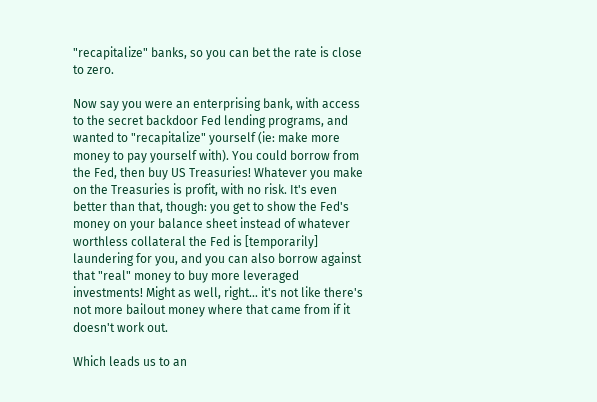"recapitalize" banks, so you can bet the rate is close to zero.

Now say you were an enterprising bank, with access to the secret backdoor Fed lending programs, and wanted to "recapitalize" yourself (ie: make more money to pay yourself with). You could borrow from the Fed, then buy US Treasuries! Whatever you make on the Treasuries is profit, with no risk. It's even better than that, though: you get to show the Fed's money on your balance sheet instead of whatever worthless collateral the Fed is [temporarily] laundering for you, and you can also borrow against that "real" money to buy more leveraged investments! Might as well, right... it's not like there's not more bailout money where that came from if it doesn't work out.

Which leads us to an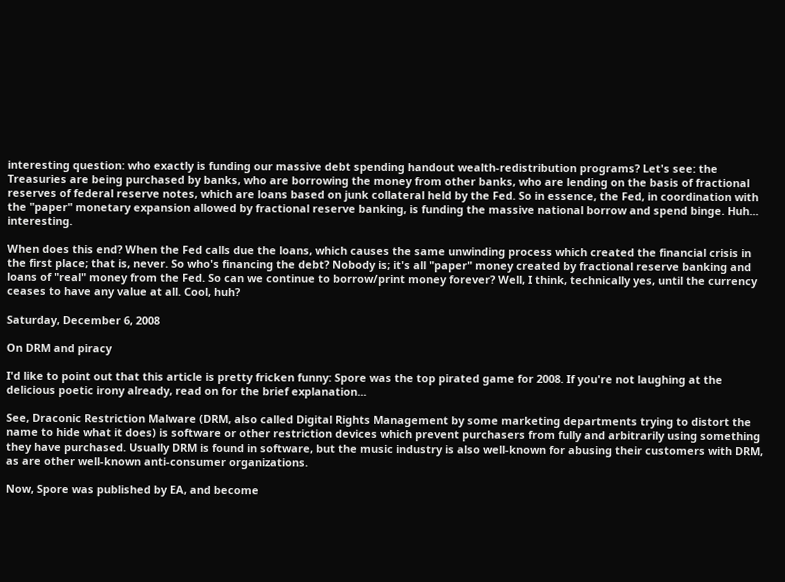interesting question: who exactly is funding our massive debt spending handout wealth-redistribution programs? Let's see: the Treasuries are being purchased by banks, who are borrowing the money from other banks, who are lending on the basis of fractional reserves of federal reserve notes, which are loans based on junk collateral held by the Fed. So in essence, the Fed, in coordination with the "paper" monetary expansion allowed by fractional reserve banking, is funding the massive national borrow and spend binge. Huh... interesting.

When does this end? When the Fed calls due the loans, which causes the same unwinding process which created the financial crisis in the first place; that is, never. So who's financing the debt? Nobody is; it's all "paper" money created by fractional reserve banking and loans of "real" money from the Fed. So can we continue to borrow/print money forever? Well, I think, technically yes, until the currency ceases to have any value at all. Cool, huh?

Saturday, December 6, 2008

On DRM and piracy

I'd like to point out that this article is pretty fricken funny: Spore was the top pirated game for 2008. If you're not laughing at the delicious poetic irony already, read on for the brief explanation...

See, Draconic Restriction Malware (DRM, also called Digital Rights Management by some marketing departments trying to distort the name to hide what it does) is software or other restriction devices which prevent purchasers from fully and arbitrarily using something they have purchased. Usually DRM is found in software, but the music industry is also well-known for abusing their customers with DRM, as are other well-known anti-consumer organizations.

Now, Spore was published by EA, and become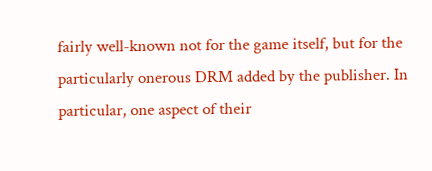fairly well-known not for the game itself, but for the particularly onerous DRM added by the publisher. In particular, one aspect of their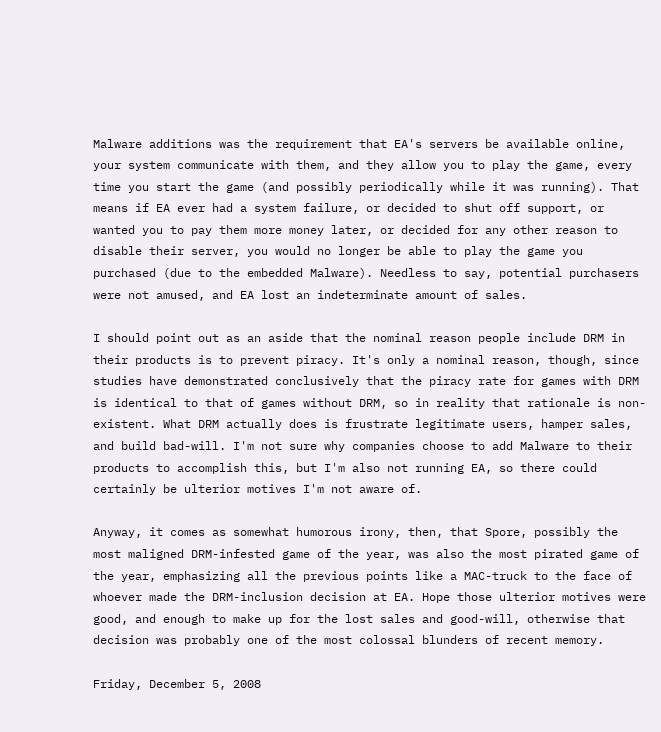Malware additions was the requirement that EA's servers be available online, your system communicate with them, and they allow you to play the game, every time you start the game (and possibly periodically while it was running). That means if EA ever had a system failure, or decided to shut off support, or wanted you to pay them more money later, or decided for any other reason to disable their server, you would no longer be able to play the game you purchased (due to the embedded Malware). Needless to say, potential purchasers were not amused, and EA lost an indeterminate amount of sales.

I should point out as an aside that the nominal reason people include DRM in their products is to prevent piracy. It's only a nominal reason, though, since studies have demonstrated conclusively that the piracy rate for games with DRM is identical to that of games without DRM, so in reality that rationale is non-existent. What DRM actually does is frustrate legitimate users, hamper sales, and build bad-will. I'm not sure why companies choose to add Malware to their products to accomplish this, but I'm also not running EA, so there could certainly be ulterior motives I'm not aware of.

Anyway, it comes as somewhat humorous irony, then, that Spore, possibly the most maligned DRM-infested game of the year, was also the most pirated game of the year, emphasizing all the previous points like a MAC-truck to the face of whoever made the DRM-inclusion decision at EA. Hope those ulterior motives were good, and enough to make up for the lost sales and good-will, otherwise that decision was probably one of the most colossal blunders of recent memory.

Friday, December 5, 2008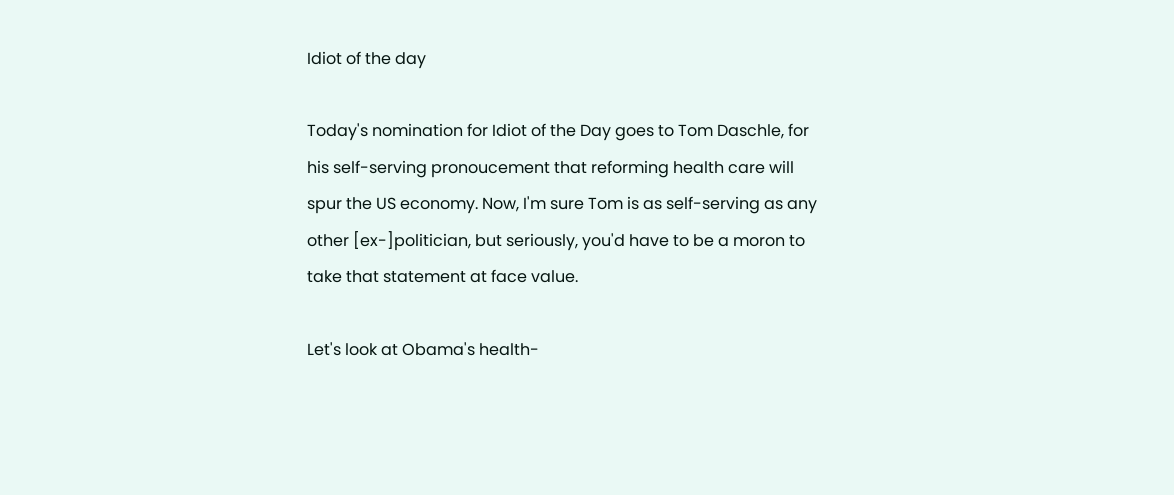Idiot of the day

Today's nomination for Idiot of the Day goes to Tom Daschle, for his self-serving pronoucement that reforming health care will spur the US economy. Now, I'm sure Tom is as self-serving as any other [ex-]politician, but seriously, you'd have to be a moron to take that statement at face value.

Let's look at Obama's health-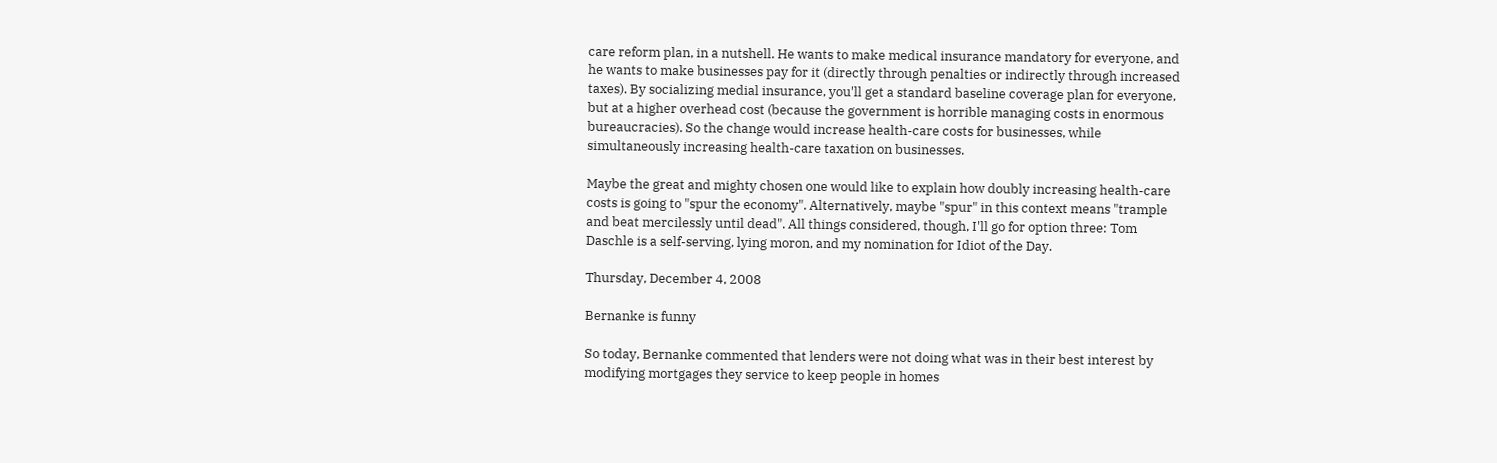care reform plan, in a nutshell. He wants to make medical insurance mandatory for everyone, and he wants to make businesses pay for it (directly through penalties or indirectly through increased taxes). By socializing medial insurance, you'll get a standard baseline coverage plan for everyone, but at a higher overhead cost (because the government is horrible managing costs in enormous bureaucracies). So the change would increase health-care costs for businesses, while simultaneously increasing health-care taxation on businesses.

Maybe the great and mighty chosen one would like to explain how doubly increasing health-care costs is going to "spur the economy". Alternatively, maybe "spur" in this context means "trample and beat mercilessly until dead". All things considered, though, I'll go for option three: Tom Daschle is a self-serving, lying moron, and my nomination for Idiot of the Day.

Thursday, December 4, 2008

Bernanke is funny

So today, Bernanke commented that lenders were not doing what was in their best interest by modifying mortgages they service to keep people in homes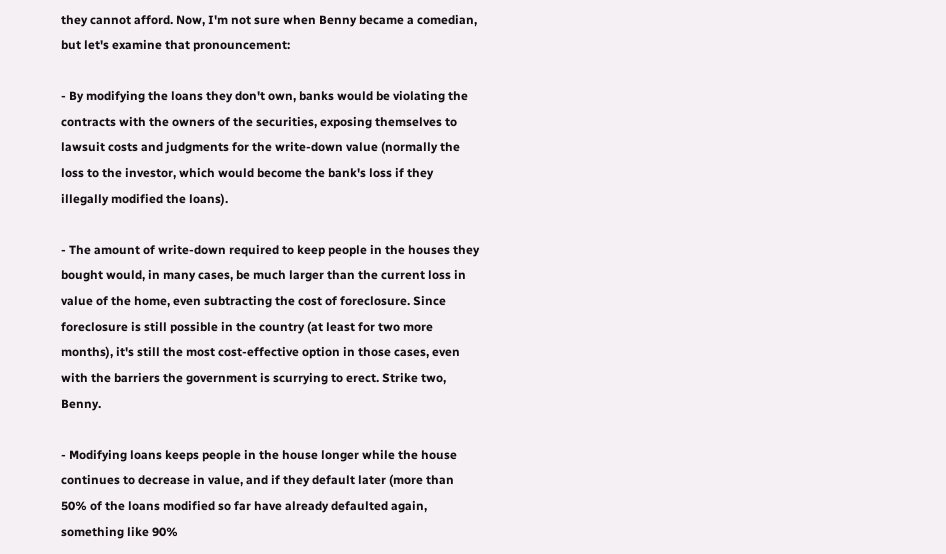they cannot afford. Now, I'm not sure when Benny became a comedian, but let's examine that pronouncement:

- By modifying the loans they don't own, banks would be violating the contracts with the owners of the securities, exposing themselves to lawsuit costs and judgments for the write-down value (normally the loss to the investor, which would become the bank's loss if they illegally modified the loans).

- The amount of write-down required to keep people in the houses they bought would, in many cases, be much larger than the current loss in value of the home, even subtracting the cost of foreclosure. Since foreclosure is still possible in the country (at least for two more months), it's still the most cost-effective option in those cases, even with the barriers the government is scurrying to erect. Strike two, Benny.

- Modifying loans keeps people in the house longer while the house continues to decrease in value, and if they default later (more than 50% of the loans modified so far have already defaulted again, something like 90%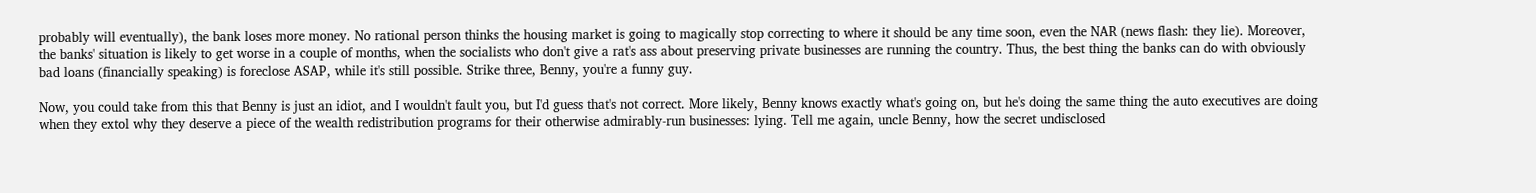probably will eventually), the bank loses more money. No rational person thinks the housing market is going to magically stop correcting to where it should be any time soon, even the NAR (news flash: they lie). Moreover, the banks' situation is likely to get worse in a couple of months, when the socialists who don't give a rat's ass about preserving private businesses are running the country. Thus, the best thing the banks can do with obviously bad loans (financially speaking) is foreclose ASAP, while it's still possible. Strike three, Benny, you're a funny guy.

Now, you could take from this that Benny is just an idiot, and I wouldn't fault you, but I'd guess that's not correct. More likely, Benny knows exactly what's going on, but he's doing the same thing the auto executives are doing when they extol why they deserve a piece of the wealth redistribution programs for their otherwise admirably-run businesses: lying. Tell me again, uncle Benny, how the secret undisclosed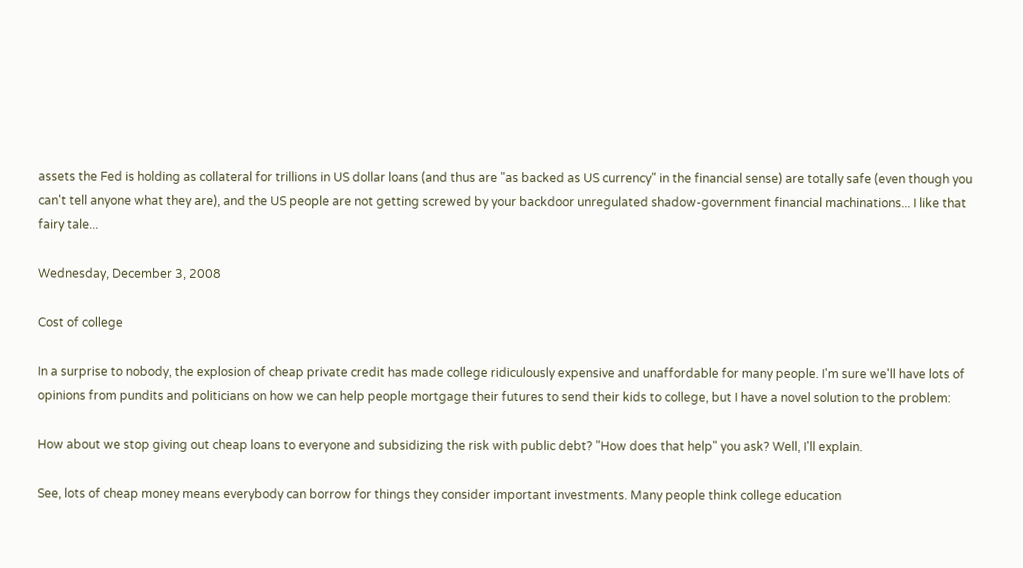assets the Fed is holding as collateral for trillions in US dollar loans (and thus are "as backed as US currency" in the financial sense) are totally safe (even though you can't tell anyone what they are), and the US people are not getting screwed by your backdoor unregulated shadow-government financial machinations... I like that fairy tale...

Wednesday, December 3, 2008

Cost of college

In a surprise to nobody, the explosion of cheap private credit has made college ridiculously expensive and unaffordable for many people. I'm sure we'll have lots of opinions from pundits and politicians on how we can help people mortgage their futures to send their kids to college, but I have a novel solution to the problem:

How about we stop giving out cheap loans to everyone and subsidizing the risk with public debt? "How does that help" you ask? Well, I'll explain.

See, lots of cheap money means everybody can borrow for things they consider important investments. Many people think college education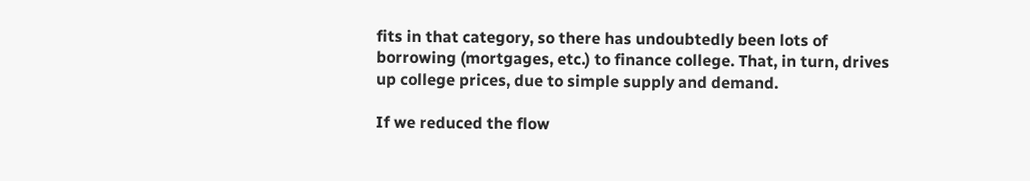fits in that category, so there has undoubtedly been lots of borrowing (mortgages, etc.) to finance college. That, in turn, drives up college prices, due to simple supply and demand.

If we reduced the flow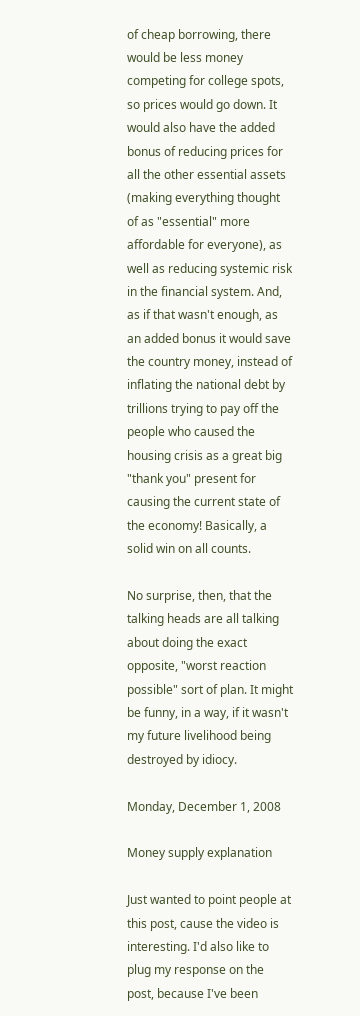of cheap borrowing, there would be less money competing for college spots, so prices would go down. It would also have the added bonus of reducing prices for all the other essential assets (making everything thought of as "essential" more affordable for everyone), as well as reducing systemic risk in the financial system. And, as if that wasn't enough, as an added bonus it would save the country money, instead of inflating the national debt by trillions trying to pay off the people who caused the housing crisis as a great big "thank you" present for causing the current state of the economy! Basically, a solid win on all counts.

No surprise, then, that the talking heads are all talking about doing the exact opposite, "worst reaction possible" sort of plan. It might be funny, in a way, if it wasn't my future livelihood being destroyed by idiocy.

Monday, December 1, 2008

Money supply explanation

Just wanted to point people at this post, cause the video is interesting. I'd also like to plug my response on the post, because I've been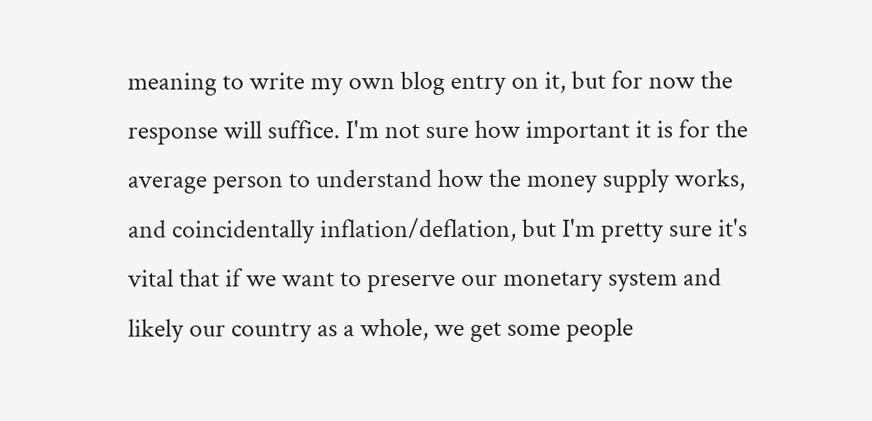meaning to write my own blog entry on it, but for now the response will suffice. I'm not sure how important it is for the average person to understand how the money supply works, and coincidentally inflation/deflation, but I'm pretty sure it's vital that if we want to preserve our monetary system and likely our country as a whole, we get some people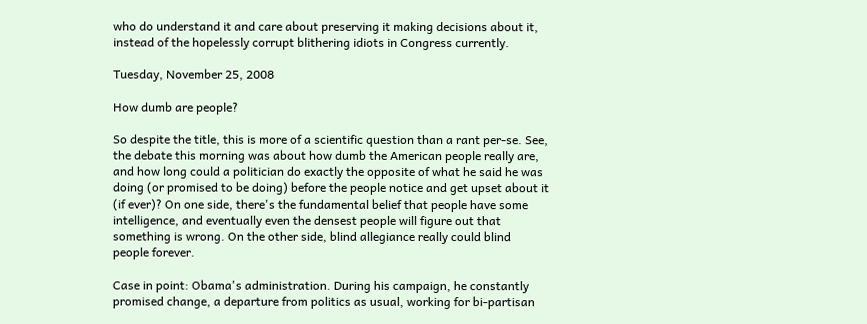who do understand it and care about preserving it making decisions about it, instead of the hopelessly corrupt blithering idiots in Congress currently.

Tuesday, November 25, 2008

How dumb are people?

So despite the title, this is more of a scientific question than a rant per-se. See, the debate this morning was about how dumb the American people really are, and how long could a politician do exactly the opposite of what he said he was doing (or promised to be doing) before the people notice and get upset about it (if ever)? On one side, there's the fundamental belief that people have some intelligence, and eventually even the densest people will figure out that something is wrong. On the other side, blind allegiance really could blind people forever.

Case in point: Obama's administration. During his campaign, he constantly promised change, a departure from politics as usual, working for bi-partisan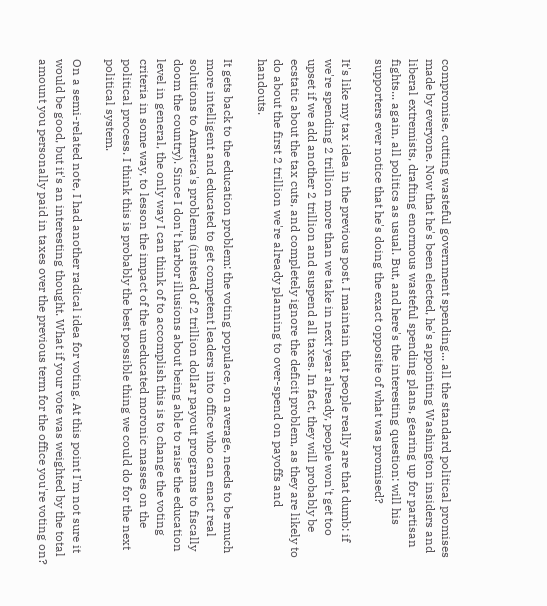compromise, cutting wasteful government spending... all the standard political promises made by everyone. Now that he's been elected, he's appointing Washington insiders and liberal extremists, drafting enormous wasteful spending plans, gearing up for partisan fights... again, all politics as usual. But, and here's the interesting question: will his supporters ever notice that he's doing the exact opposite of what was promised?

It's like my tax idea in the previous post. I maintain that people really are that dumb: if we're spending 2 trillion more than we take in next year already, people won't get too upset if we add another 2 trillion and suspend all taxes. In fact, they will probably be ecstatic about the tax cuts, and completely ignore the deficit problem, as they are likely to do about the first 2 trillion we're already planning to over-spend on payoffs and handouts.

It gets back to the education problem: the voting populace, on average, needs to be much more intelligent and educated to get competent leaders into office who can enact real solutions to America's problems (instead of 2 trillion dollar payout programs to fiscally doom the country). Since I don't harbor illusions about being able to raise the education level in general, the only way I can think of to accomplish this is to change the voting criteria in some way, to lesson the impact of the uneducated moronic masses on the political process. I think this is probably the best possible thing we could do for the next political system.

On a semi-related note, I had another radical idea for voting. At this point I'm not sure it would be good, but it's an interesting thought. What if your vote was weighted by the total amount you personally paid in taxes over the previous term for the office you're voting on?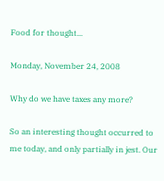Food for thought...

Monday, November 24, 2008

Why do we have taxes any more?

So an interesting thought occurred to me today, and only partially in jest. Our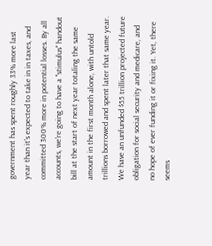government has spent roughly 33% more last year than it's expected to take in in taxes, and committed 300% more in potential losses. By all accounts, we're going to have a "stimulus" handout bill at the start of next year totaling the same amount in the first month alone, with untold trillions borrowed and spent later that same year. We have an unfunded $55 trillion projected future obligation for social security and medicare, and no hope of ever funding it or fixing it. Yet, there seems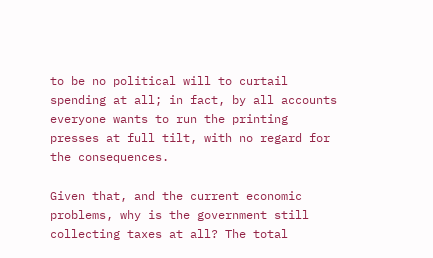to be no political will to curtail spending at all; in fact, by all accounts everyone wants to run the printing presses at full tilt, with no regard for the consequences.

Given that, and the current economic problems, why is the government still collecting taxes at all? The total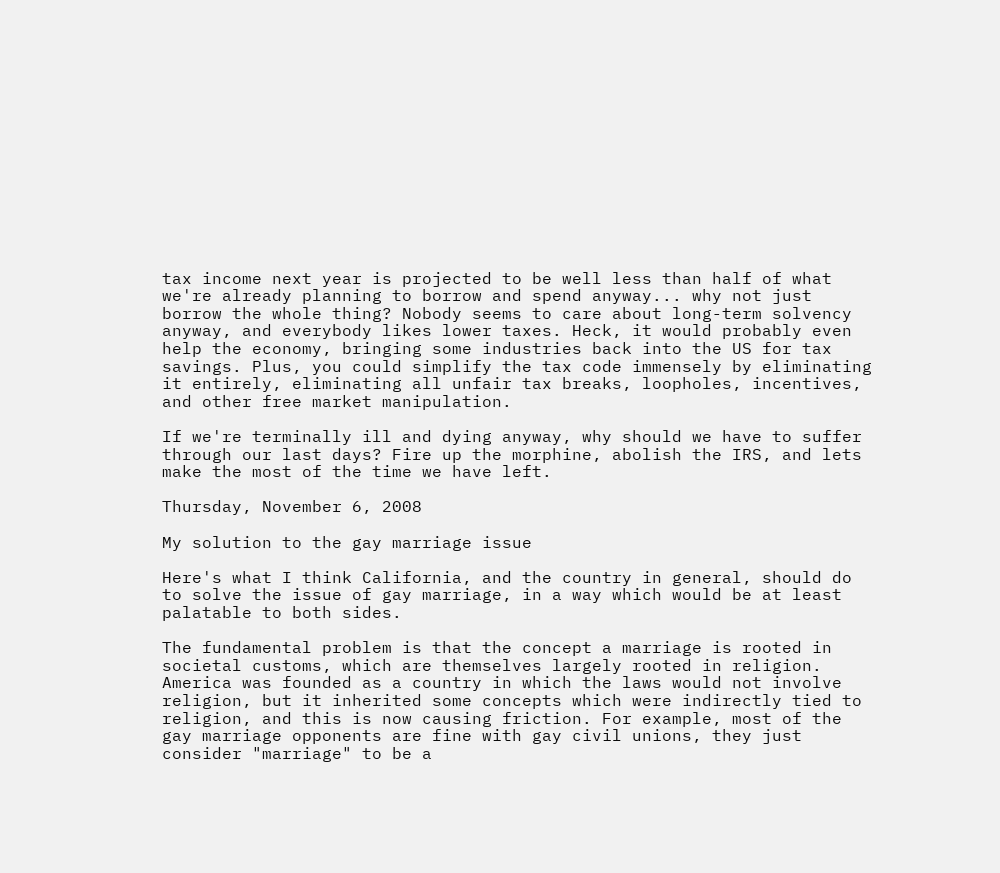tax income next year is projected to be well less than half of what we're already planning to borrow and spend anyway... why not just borrow the whole thing? Nobody seems to care about long-term solvency anyway, and everybody likes lower taxes. Heck, it would probably even help the economy, bringing some industries back into the US for tax savings. Plus, you could simplify the tax code immensely by eliminating it entirely, eliminating all unfair tax breaks, loopholes, incentives, and other free market manipulation.

If we're terminally ill and dying anyway, why should we have to suffer through our last days? Fire up the morphine, abolish the IRS, and lets make the most of the time we have left.

Thursday, November 6, 2008

My solution to the gay marriage issue

Here's what I think California, and the country in general, should do to solve the issue of gay marriage, in a way which would be at least palatable to both sides.

The fundamental problem is that the concept a marriage is rooted in societal customs, which are themselves largely rooted in religion. America was founded as a country in which the laws would not involve religion, but it inherited some concepts which were indirectly tied to religion, and this is now causing friction. For example, most of the gay marriage opponents are fine with gay civil unions, they just consider "marriage" to be a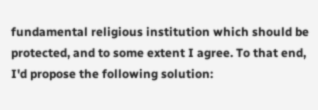fundamental religious institution which should be protected, and to some extent I agree. To that end, I'd propose the following solution: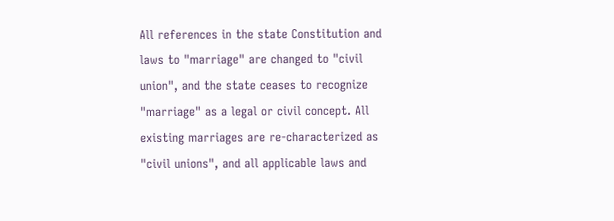All references in the state Constitution and laws to "marriage" are changed to "civil union", and the state ceases to recognize "marriage" as a legal or civil concept. All existing marriages are re-characterized as "civil unions", and all applicable laws and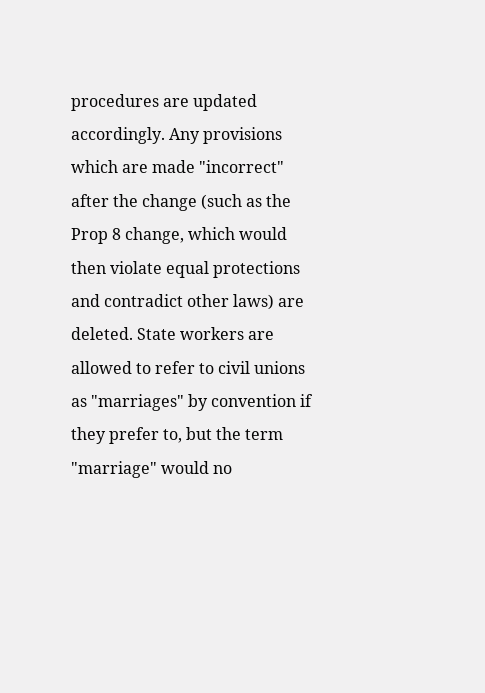procedures are updated accordingly. Any provisions which are made "incorrect" after the change (such as the Prop 8 change, which would then violate equal protections and contradict other laws) are deleted. State workers are allowed to refer to civil unions as "marriages" by convention if they prefer to, but the term "marriage" would no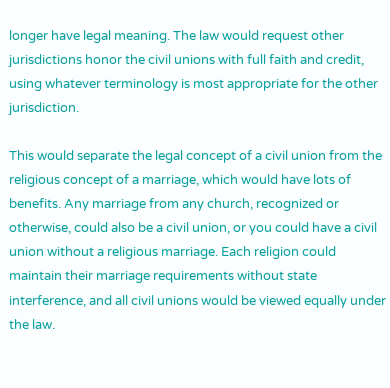longer have legal meaning. The law would request other jurisdictions honor the civil unions with full faith and credit, using whatever terminology is most appropriate for the other jurisdiction.

This would separate the legal concept of a civil union from the religious concept of a marriage, which would have lots of benefits. Any marriage from any church, recognized or otherwise, could also be a civil union, or you could have a civil union without a religious marriage. Each religion could maintain their marriage requirements without state interference, and all civil unions would be viewed equally under the law.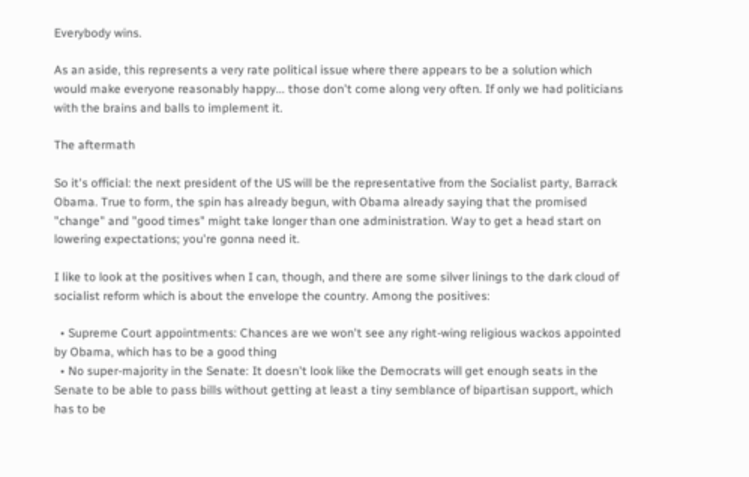Everybody wins.

As an aside, this represents a very rate political issue where there appears to be a solution which would make everyone reasonably happy... those don't come along very often. If only we had politicians with the brains and balls to implement it.

The aftermath

So it's official: the next president of the US will be the representative from the Socialist party, Barrack Obama. True to form, the spin has already begun, with Obama already saying that the promised "change" and "good times" might take longer than one administration. Way to get a head start on lowering expectations; you're gonna need it.

I like to look at the positives when I can, though, and there are some silver linings to the dark cloud of socialist reform which is about the envelope the country. Among the positives:

  • Supreme Court appointments: Chances are we won't see any right-wing religious wackos appointed by Obama, which has to be a good thing
  • No super-majority in the Senate: It doesn't look like the Democrats will get enough seats in the Senate to be able to pass bills without getting at least a tiny semblance of bipartisan support, which has to be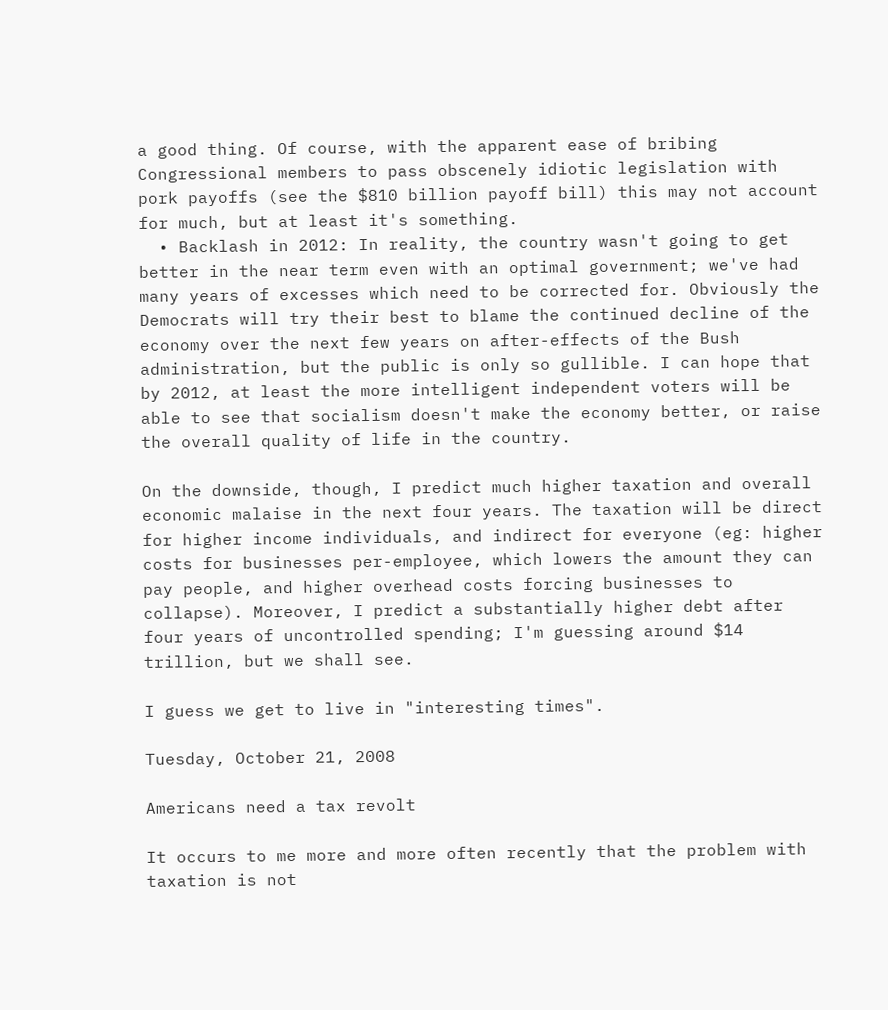a good thing. Of course, with the apparent ease of bribing Congressional members to pass obscenely idiotic legislation with pork payoffs (see the $810 billion payoff bill) this may not account for much, but at least it's something.
  • Backlash in 2012: In reality, the country wasn't going to get better in the near term even with an optimal government; we've had many years of excesses which need to be corrected for. Obviously the Democrats will try their best to blame the continued decline of the economy over the next few years on after-effects of the Bush administration, but the public is only so gullible. I can hope that by 2012, at least the more intelligent independent voters will be able to see that socialism doesn't make the economy better, or raise the overall quality of life in the country.

On the downside, though, I predict much higher taxation and overall economic malaise in the next four years. The taxation will be direct for higher income individuals, and indirect for everyone (eg: higher costs for businesses per-employee, which lowers the amount they can pay people, and higher overhead costs forcing businesses to collapse). Moreover, I predict a substantially higher debt after four years of uncontrolled spending; I'm guessing around $14 trillion, but we shall see.

I guess we get to live in "interesting times".

Tuesday, October 21, 2008

Americans need a tax revolt

It occurs to me more and more often recently that the problem with taxation is not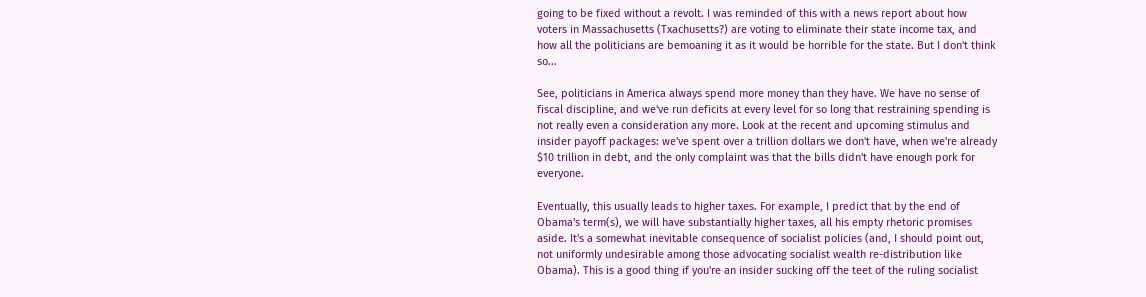going to be fixed without a revolt. I was reminded of this with a news report about how voters in Massachusetts (Txachusetts?) are voting to eliminate their state income tax, and how all the politicians are bemoaning it as it would be horrible for the state. But I don't think so...

See, politicians in America always spend more money than they have. We have no sense of fiscal discipline, and we've run deficits at every level for so long that restraining spending is not really even a consideration any more. Look at the recent and upcoming stimulus and insider payoff packages: we've spent over a trillion dollars we don't have, when we're already $10 trillion in debt, and the only complaint was that the bills didn't have enough pork for everyone.

Eventually, this usually leads to higher taxes. For example, I predict that by the end of Obama's term(s), we will have substantially higher taxes, all his empty rhetoric promises aside. It's a somewhat inevitable consequence of socialist policies (and, I should point out, not uniformly undesirable among those advocating socialist wealth re-distribution like Obama). This is a good thing if you're an insider sucking off the teet of the ruling socialist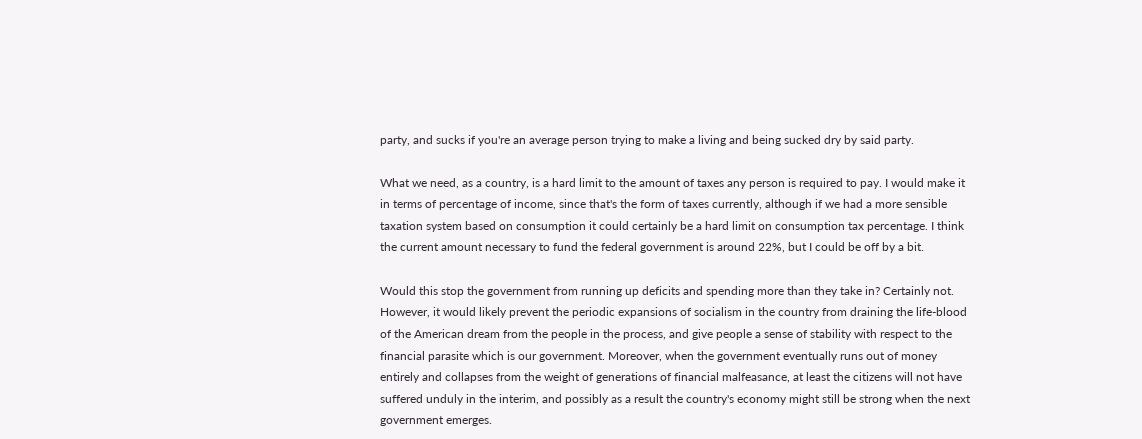party, and sucks if you're an average person trying to make a living and being sucked dry by said party.

What we need, as a country, is a hard limit to the amount of taxes any person is required to pay. I would make it in terms of percentage of income, since that's the form of taxes currently, although if we had a more sensible taxation system based on consumption it could certainly be a hard limit on consumption tax percentage. I think the current amount necessary to fund the federal government is around 22%, but I could be off by a bit.

Would this stop the government from running up deficits and spending more than they take in? Certainly not. However, it would likely prevent the periodic expansions of socialism in the country from draining the life-blood of the American dream from the people in the process, and give people a sense of stability with respect to the financial parasite which is our government. Moreover, when the government eventually runs out of money entirely and collapses from the weight of generations of financial malfeasance, at least the citizens will not have suffered unduly in the interim, and possibly as a result the country's economy might still be strong when the next government emerges.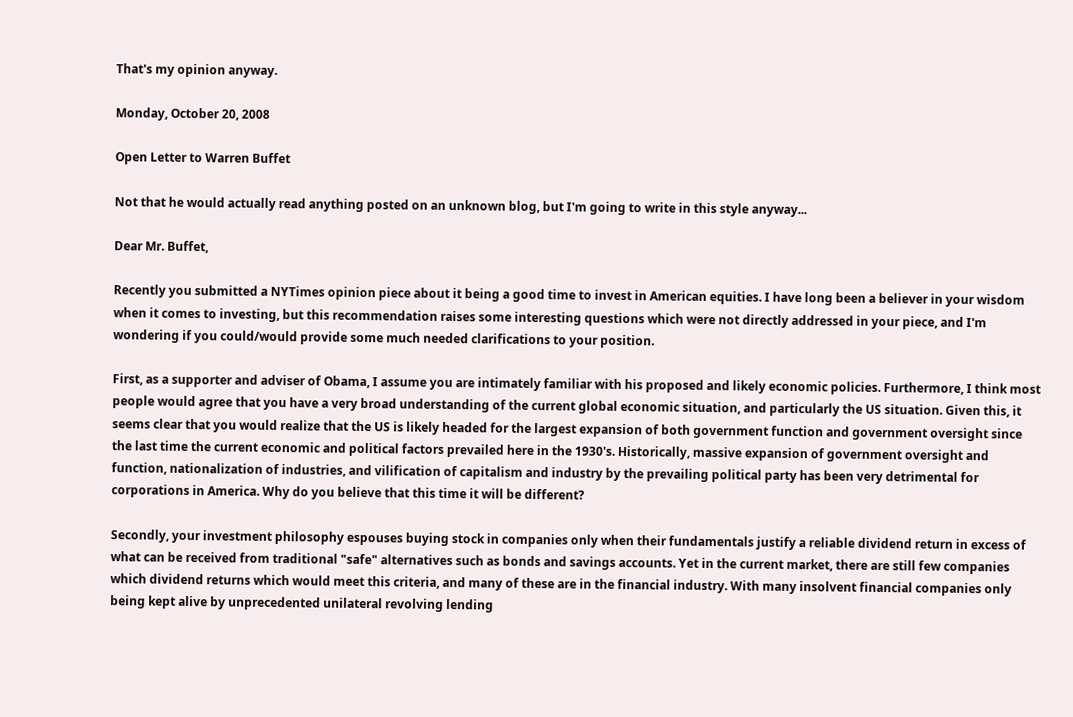That's my opinion anyway.

Monday, October 20, 2008

Open Letter to Warren Buffet

Not that he would actually read anything posted on an unknown blog, but I'm going to write in this style anyway...

Dear Mr. Buffet,

Recently you submitted a NYTimes opinion piece about it being a good time to invest in American equities. I have long been a believer in your wisdom when it comes to investing, but this recommendation raises some interesting questions which were not directly addressed in your piece, and I'm wondering if you could/would provide some much needed clarifications to your position.

First, as a supporter and adviser of Obama, I assume you are intimately familiar with his proposed and likely economic policies. Furthermore, I think most people would agree that you have a very broad understanding of the current global economic situation, and particularly the US situation. Given this, it seems clear that you would realize that the US is likely headed for the largest expansion of both government function and government oversight since the last time the current economic and political factors prevailed here in the 1930's. Historically, massive expansion of government oversight and function, nationalization of industries, and vilification of capitalism and industry by the prevailing political party has been very detrimental for corporations in America. Why do you believe that this time it will be different?

Secondly, your investment philosophy espouses buying stock in companies only when their fundamentals justify a reliable dividend return in excess of what can be received from traditional "safe" alternatives such as bonds and savings accounts. Yet in the current market, there are still few companies which dividend returns which would meet this criteria, and many of these are in the financial industry. With many insolvent financial companies only being kept alive by unprecedented unilateral revolving lending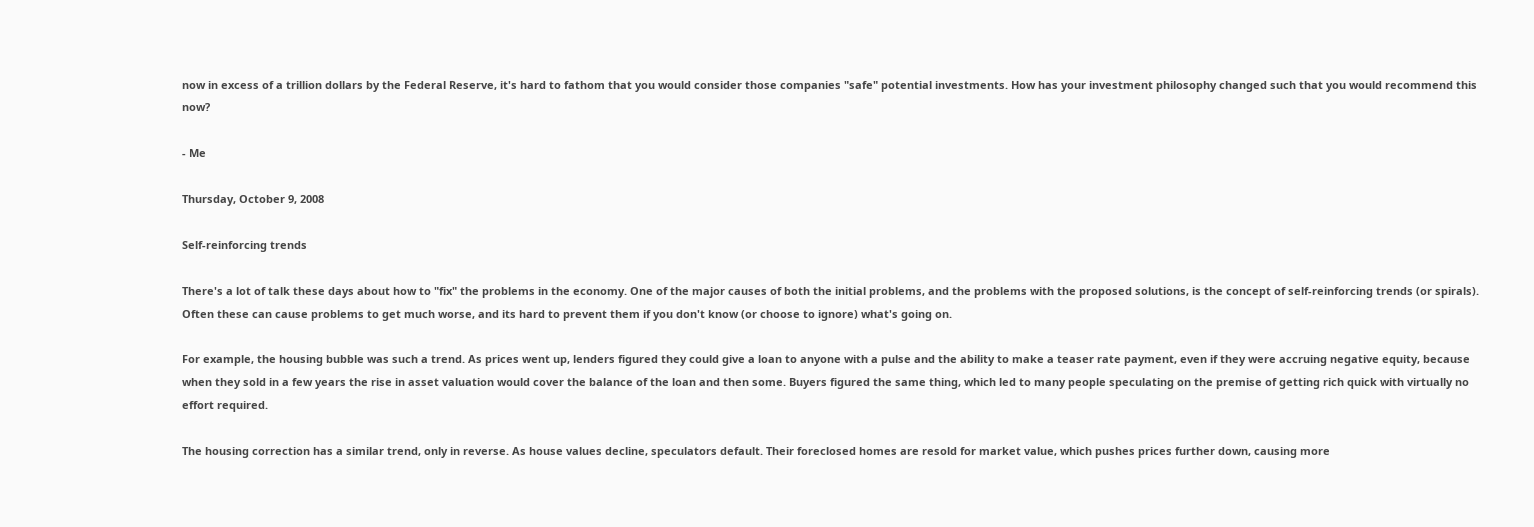now in excess of a trillion dollars by the Federal Reserve, it's hard to fathom that you would consider those companies "safe" potential investments. How has your investment philosophy changed such that you would recommend this now?

- Me

Thursday, October 9, 2008

Self-reinforcing trends

There's a lot of talk these days about how to "fix" the problems in the economy. One of the major causes of both the initial problems, and the problems with the proposed solutions, is the concept of self-reinforcing trends (or spirals). Often these can cause problems to get much worse, and its hard to prevent them if you don't know (or choose to ignore) what's going on.

For example, the housing bubble was such a trend. As prices went up, lenders figured they could give a loan to anyone with a pulse and the ability to make a teaser rate payment, even if they were accruing negative equity, because when they sold in a few years the rise in asset valuation would cover the balance of the loan and then some. Buyers figured the same thing, which led to many people speculating on the premise of getting rich quick with virtually no effort required.

The housing correction has a similar trend, only in reverse. As house values decline, speculators default. Their foreclosed homes are resold for market value, which pushes prices further down, causing more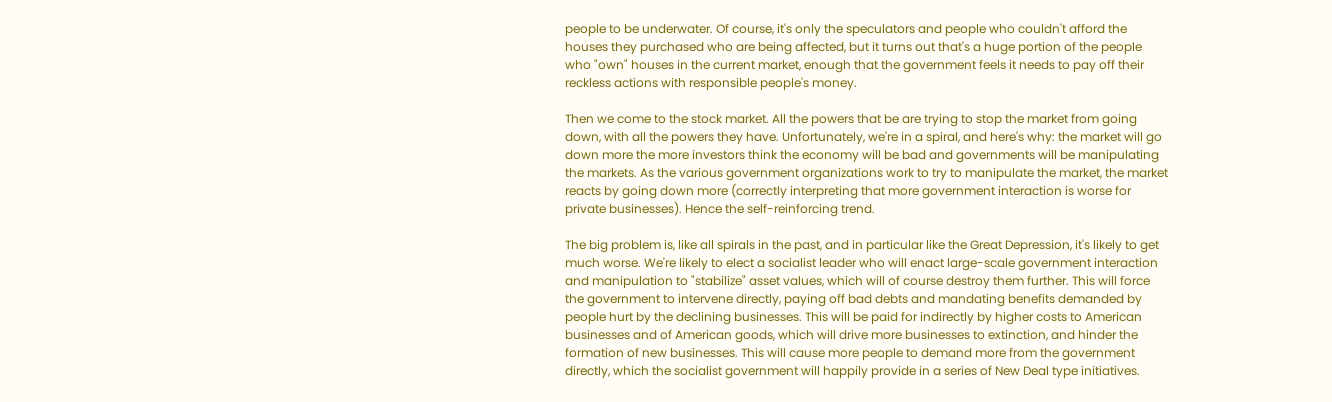people to be underwater. Of course, it's only the speculators and people who couldn't afford the houses they purchased who are being affected, but it turns out that's a huge portion of the people who "own" houses in the current market, enough that the government feels it needs to pay off their reckless actions with responsible people's money.

Then we come to the stock market. All the powers that be are trying to stop the market from going down, with all the powers they have. Unfortunately, we're in a spiral, and here's why: the market will go down more the more investors think the economy will be bad and governments will be manipulating the markets. As the various government organizations work to try to manipulate the market, the market reacts by going down more (correctly interpreting that more government interaction is worse for private businesses). Hence the self-reinforcing trend.

The big problem is, like all spirals in the past, and in particular like the Great Depression, it's likely to get much worse. We're likely to elect a socialist leader who will enact large-scale government interaction and manipulation to "stabilize" asset values, which will of course destroy them further. This will force the government to intervene directly, paying off bad debts and mandating benefits demanded by people hurt by the declining businesses. This will be paid for indirectly by higher costs to American businesses and of American goods, which will drive more businesses to extinction, and hinder the formation of new businesses. This will cause more people to demand more from the government directly, which the socialist government will happily provide in a series of New Deal type initiatives.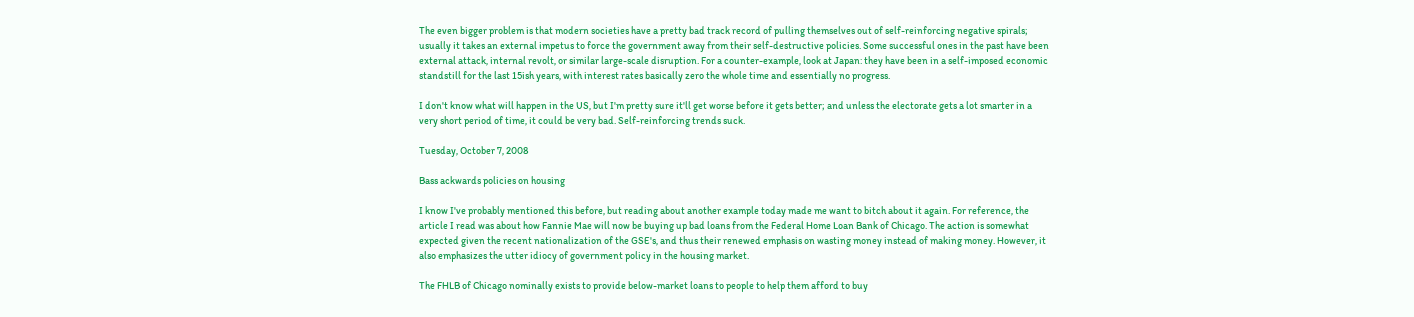The even bigger problem is that modern societies have a pretty bad track record of pulling themselves out of self-reinforcing negative spirals; usually it takes an external impetus to force the government away from their self-destructive policies. Some successful ones in the past have been external attack, internal revolt, or similar large-scale disruption. For a counter-example, look at Japan: they have been in a self-imposed economic standstill for the last 15ish years, with interest rates basically zero the whole time and essentially no progress.

I don't know what will happen in the US, but I'm pretty sure it'll get worse before it gets better; and unless the electorate gets a lot smarter in a very short period of time, it could be very bad. Self-reinforcing trends suck.

Tuesday, October 7, 2008

Bass ackwards policies on housing

I know I've probably mentioned this before, but reading about another example today made me want to bitch about it again. For reference, the article I read was about how Fannie Mae will now be buying up bad loans from the Federal Home Loan Bank of Chicago. The action is somewhat expected given the recent nationalization of the GSE's, and thus their renewed emphasis on wasting money instead of making money. However, it also emphasizes the utter idiocy of government policy in the housing market.

The FHLB of Chicago nominally exists to provide below-market loans to people to help them afford to buy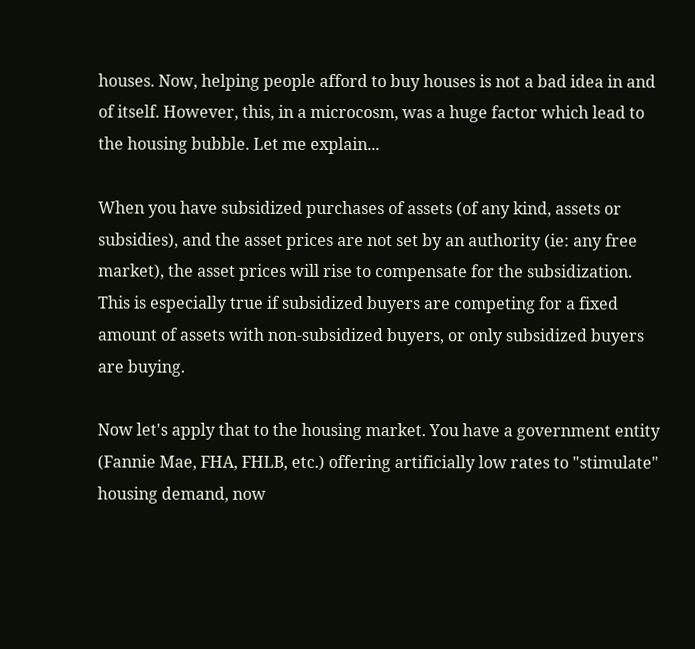houses. Now, helping people afford to buy houses is not a bad idea in and of itself. However, this, in a microcosm, was a huge factor which lead to the housing bubble. Let me explain...

When you have subsidized purchases of assets (of any kind, assets or subsidies), and the asset prices are not set by an authority (ie: any free market), the asset prices will rise to compensate for the subsidization. This is especially true if subsidized buyers are competing for a fixed amount of assets with non-subsidized buyers, or only subsidized buyers are buying.

Now let's apply that to the housing market. You have a government entity (Fannie Mae, FHA, FHLB, etc.) offering artificially low rates to "stimulate" housing demand, now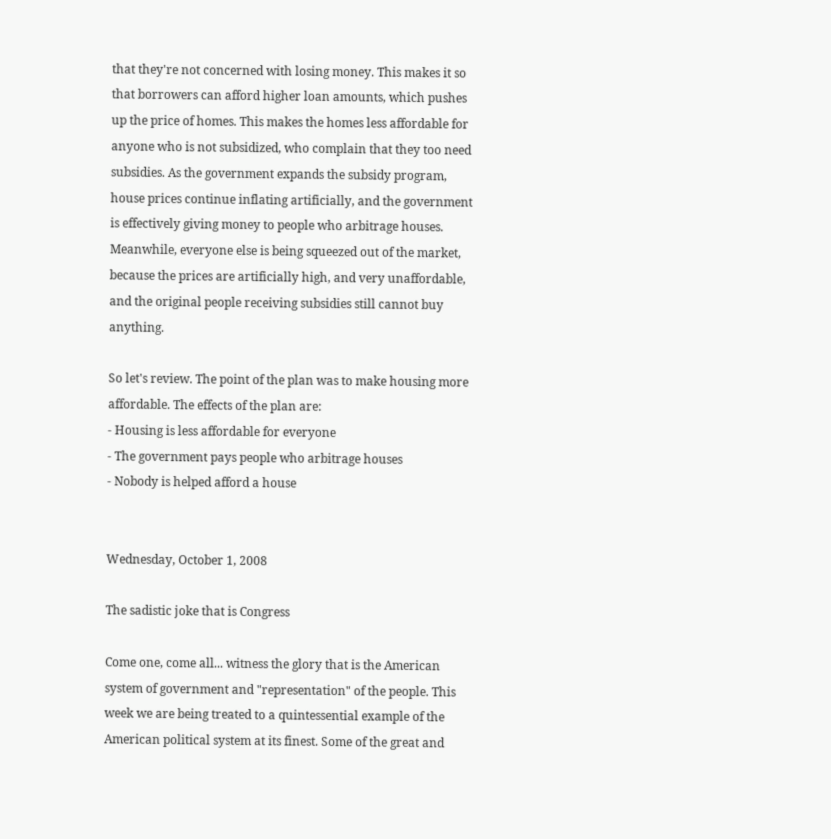that they're not concerned with losing money. This makes it so that borrowers can afford higher loan amounts, which pushes up the price of homes. This makes the homes less affordable for anyone who is not subsidized, who complain that they too need subsidies. As the government expands the subsidy program, house prices continue inflating artificially, and the government is effectively giving money to people who arbitrage houses. Meanwhile, everyone else is being squeezed out of the market, because the prices are artificially high, and very unaffordable, and the original people receiving subsidies still cannot buy anything.

So let's review. The point of the plan was to make housing more affordable. The effects of the plan are:
- Housing is less affordable for everyone
- The government pays people who arbitrage houses
- Nobody is helped afford a house


Wednesday, October 1, 2008

The sadistic joke that is Congress

Come one, come all... witness the glory that is the American system of government and "representation" of the people. This week we are being treated to a quintessential example of the American political system at its finest. Some of the great and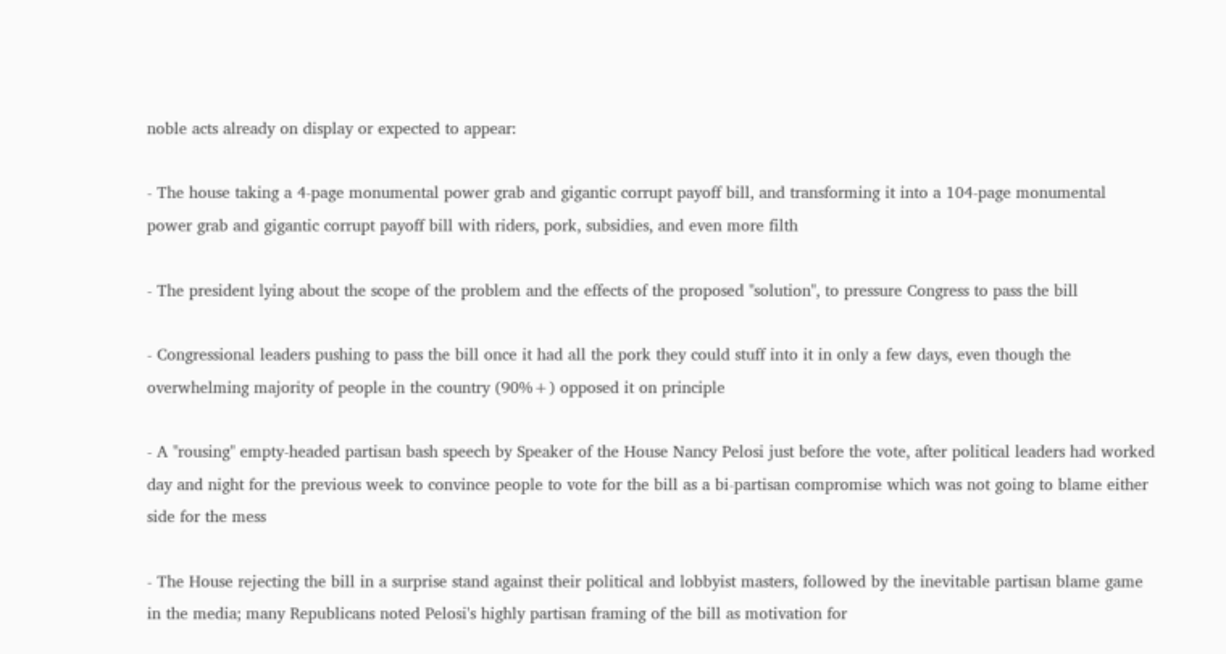noble acts already on display or expected to appear:

- The house taking a 4-page monumental power grab and gigantic corrupt payoff bill, and transforming it into a 104-page monumental power grab and gigantic corrupt payoff bill with riders, pork, subsidies, and even more filth

- The president lying about the scope of the problem and the effects of the proposed "solution", to pressure Congress to pass the bill

- Congressional leaders pushing to pass the bill once it had all the pork they could stuff into it in only a few days, even though the overwhelming majority of people in the country (90%+) opposed it on principle

- A "rousing" empty-headed partisan bash speech by Speaker of the House Nancy Pelosi just before the vote, after political leaders had worked day and night for the previous week to convince people to vote for the bill as a bi-partisan compromise which was not going to blame either side for the mess

- The House rejecting the bill in a surprise stand against their political and lobbyist masters, followed by the inevitable partisan blame game in the media; many Republicans noted Pelosi's highly partisan framing of the bill as motivation for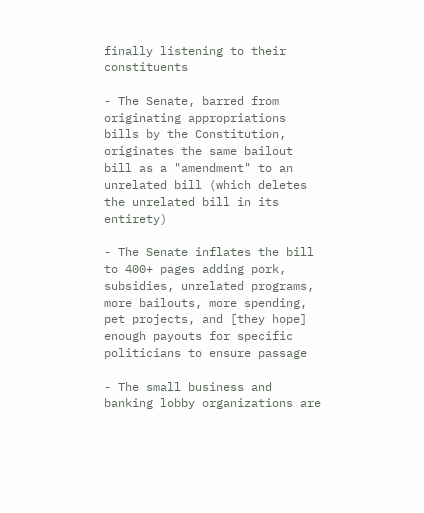finally listening to their constituents

- The Senate, barred from originating appropriations bills by the Constitution, originates the same bailout bill as a "amendment" to an unrelated bill (which deletes the unrelated bill in its entirety)

- The Senate inflates the bill to 400+ pages adding pork, subsidies, unrelated programs, more bailouts, more spending, pet projects, and [they hope] enough payouts for specific politicians to ensure passage

- The small business and banking lobby organizations are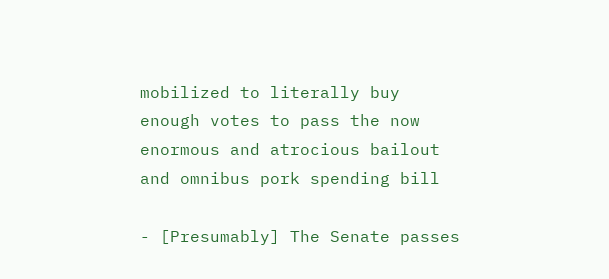mobilized to literally buy enough votes to pass the now enormous and atrocious bailout and omnibus pork spending bill

- [Presumably] The Senate passes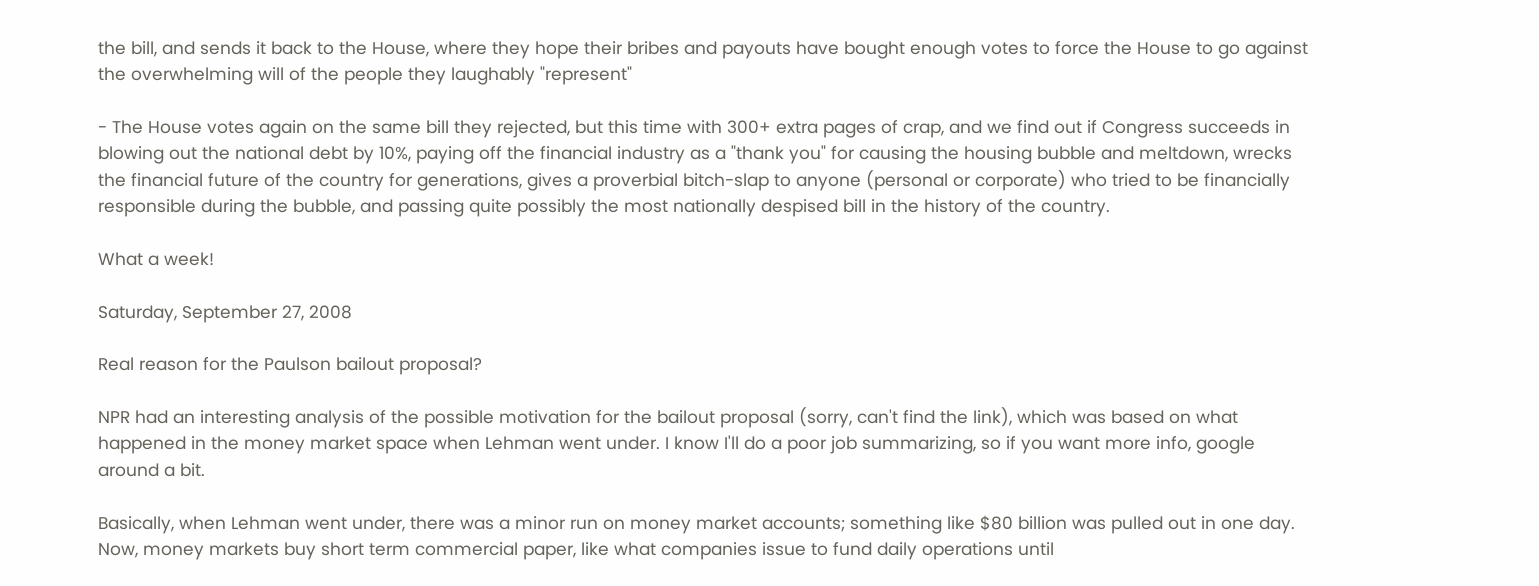the bill, and sends it back to the House, where they hope their bribes and payouts have bought enough votes to force the House to go against the overwhelming will of the people they laughably "represent"

- The House votes again on the same bill they rejected, but this time with 300+ extra pages of crap, and we find out if Congress succeeds in blowing out the national debt by 10%, paying off the financial industry as a "thank you" for causing the housing bubble and meltdown, wrecks the financial future of the country for generations, gives a proverbial bitch-slap to anyone (personal or corporate) who tried to be financially responsible during the bubble, and passing quite possibly the most nationally despised bill in the history of the country.

What a week!

Saturday, September 27, 2008

Real reason for the Paulson bailout proposal?

NPR had an interesting analysis of the possible motivation for the bailout proposal (sorry, can't find the link), which was based on what happened in the money market space when Lehman went under. I know I'll do a poor job summarizing, so if you want more info, google around a bit.

Basically, when Lehman went under, there was a minor run on money market accounts; something like $80 billion was pulled out in one day. Now, money markets buy short term commercial paper, like what companies issue to fund daily operations until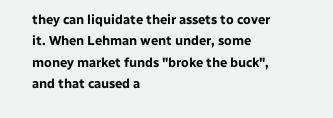they can liquidate their assets to cover it. When Lehman went under, some money market funds "broke the buck", and that caused a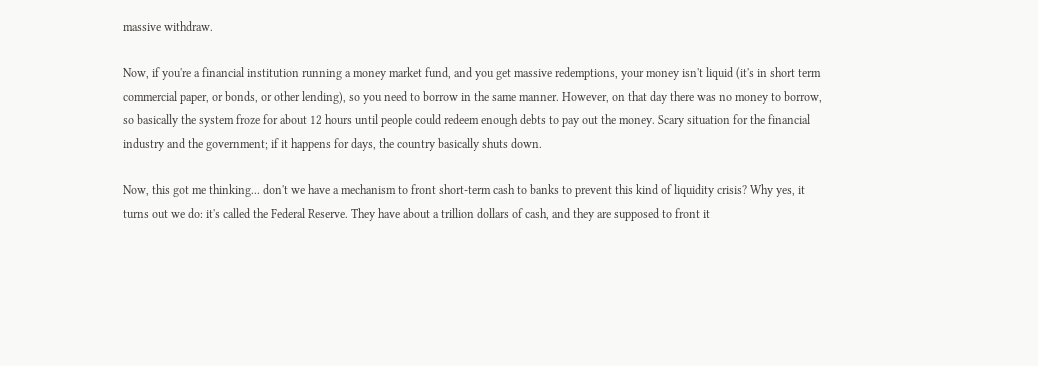massive withdraw.

Now, if you're a financial institution running a money market fund, and you get massive redemptions, your money isn't liquid (it's in short term commercial paper, or bonds, or other lending), so you need to borrow in the same manner. However, on that day there was no money to borrow, so basically the system froze for about 12 hours until people could redeem enough debts to pay out the money. Scary situation for the financial industry and the government; if it happens for days, the country basically shuts down.

Now, this got me thinking... don't we have a mechanism to front short-term cash to banks to prevent this kind of liquidity crisis? Why yes, it turns out we do: it's called the Federal Reserve. They have about a trillion dollars of cash, and they are supposed to front it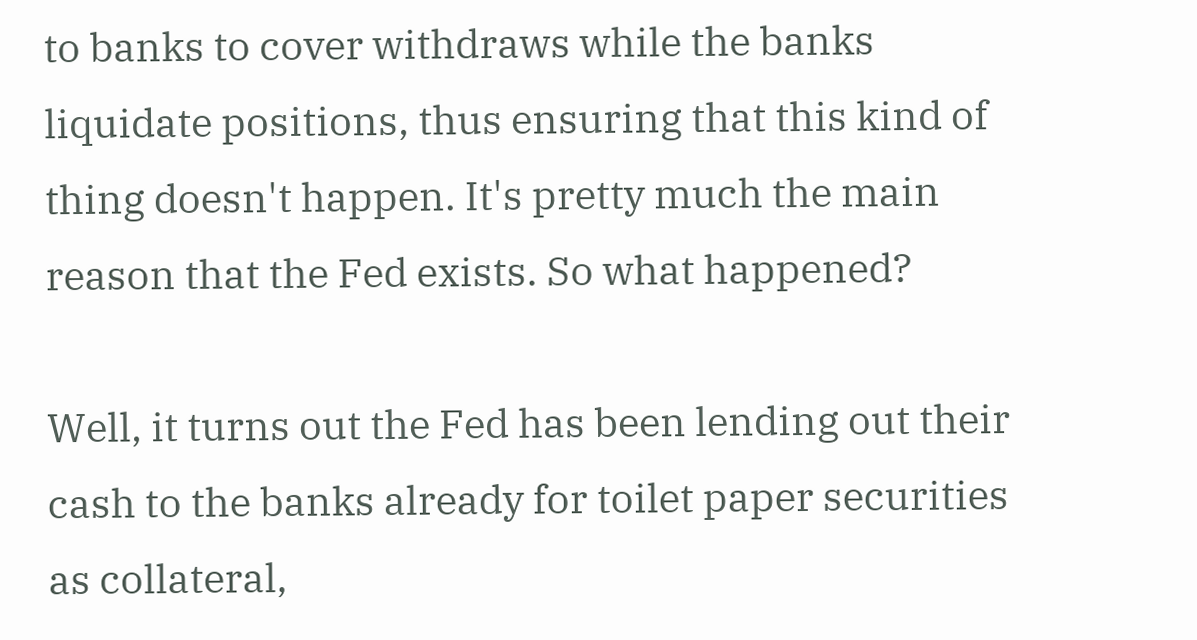to banks to cover withdraws while the banks liquidate positions, thus ensuring that this kind of thing doesn't happen. It's pretty much the main reason that the Fed exists. So what happened?

Well, it turns out the Fed has been lending out their cash to the banks already for toilet paper securities as collateral,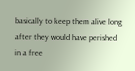basically to keep them alive long after they would have perished in a free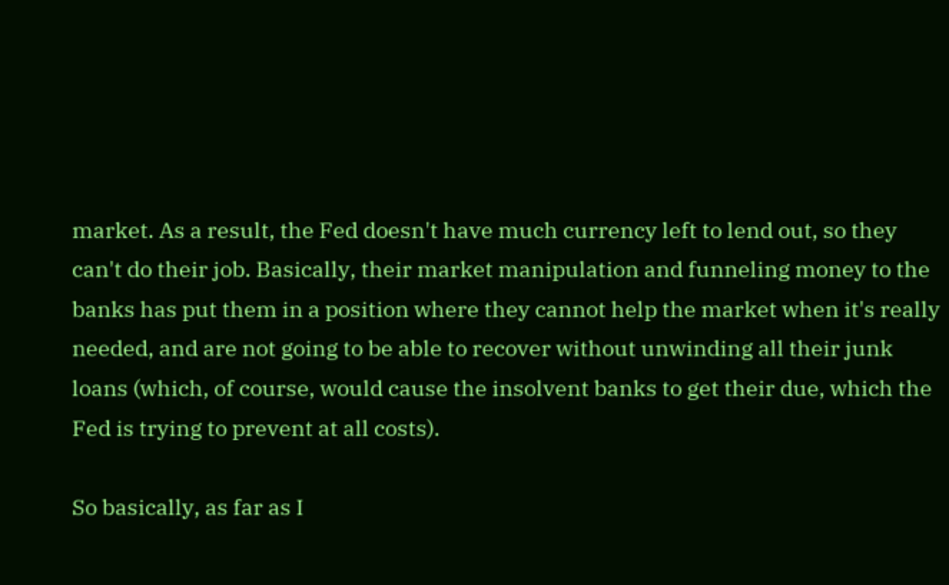market. As a result, the Fed doesn't have much currency left to lend out, so they can't do their job. Basically, their market manipulation and funneling money to the banks has put them in a position where they cannot help the market when it's really needed, and are not going to be able to recover without unwinding all their junk loans (which, of course, would cause the insolvent banks to get their due, which the Fed is trying to prevent at all costs).

So basically, as far as I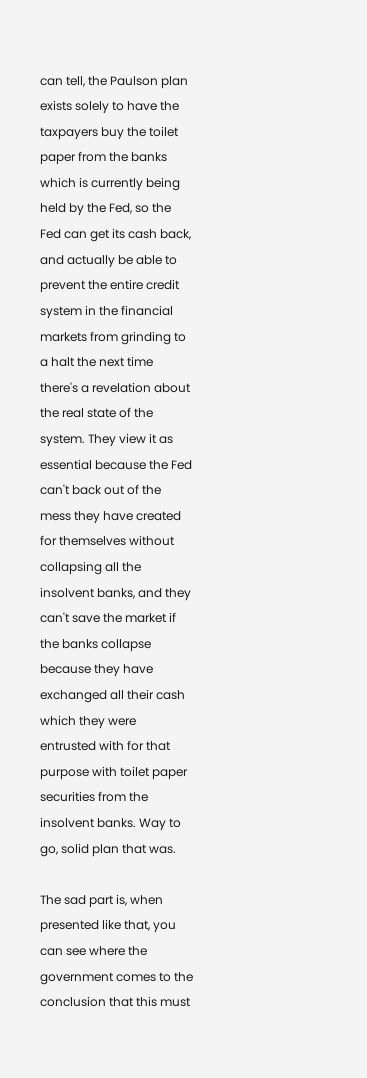can tell, the Paulson plan exists solely to have the taxpayers buy the toilet paper from the banks which is currently being held by the Fed, so the Fed can get its cash back, and actually be able to prevent the entire credit system in the financial markets from grinding to a halt the next time there's a revelation about the real state of the system. They view it as essential because the Fed can't back out of the mess they have created for themselves without collapsing all the insolvent banks, and they can't save the market if the banks collapse because they have exchanged all their cash which they were entrusted with for that purpose with toilet paper securities from the insolvent banks. Way to go, solid plan that was.

The sad part is, when presented like that, you can see where the government comes to the conclusion that this must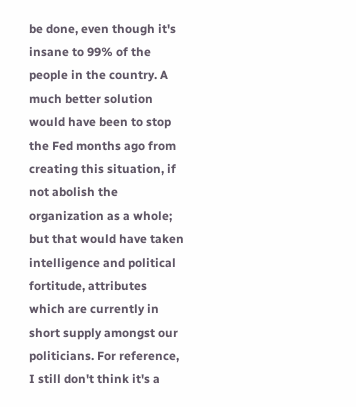be done, even though it's insane to 99% of the people in the country. A much better solution would have been to stop the Fed months ago from creating this situation, if not abolish the organization as a whole; but that would have taken intelligence and political fortitude, attributes which are currently in short supply amongst our politicians. For reference, I still don't think it's a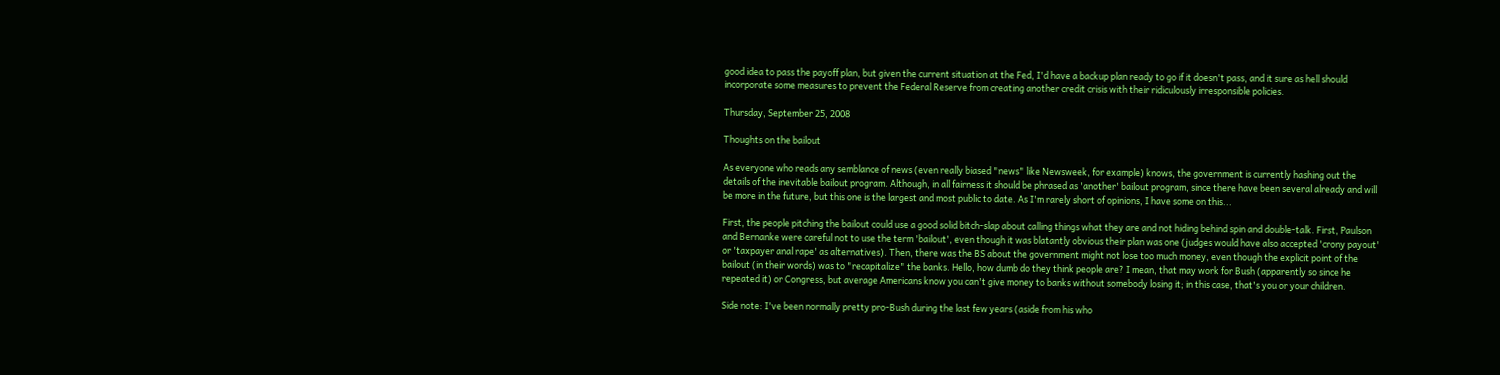good idea to pass the payoff plan, but given the current situation at the Fed, I'd have a backup plan ready to go if it doesn't pass, and it sure as hell should incorporate some measures to prevent the Federal Reserve from creating another credit crisis with their ridiculously irresponsible policies.

Thursday, September 25, 2008

Thoughts on the bailout

As everyone who reads any semblance of news (even really biased "news" like Newsweek, for example) knows, the government is currently hashing out the details of the inevitable bailout program. Although, in all fairness it should be phrased as 'another' bailout program, since there have been several already and will be more in the future, but this one is the largest and most public to date. As I'm rarely short of opinions, I have some on this...

First, the people pitching the bailout could use a good solid bitch-slap about calling things what they are and not hiding behind spin and double-talk. First, Paulson and Bernanke were careful not to use the term 'bailout', even though it was blatantly obvious their plan was one (judges would have also accepted 'crony payout' or 'taxpayer anal rape' as alternatives). Then, there was the BS about the government might not lose too much money, even though the explicit point of the bailout (in their words) was to "recapitalize" the banks. Hello, how dumb do they think people are? I mean, that may work for Bush (apparently so since he repeated it) or Congress, but average Americans know you can't give money to banks without somebody losing it; in this case, that's you or your children.

Side note: I've been normally pretty pro-Bush during the last few years (aside from his who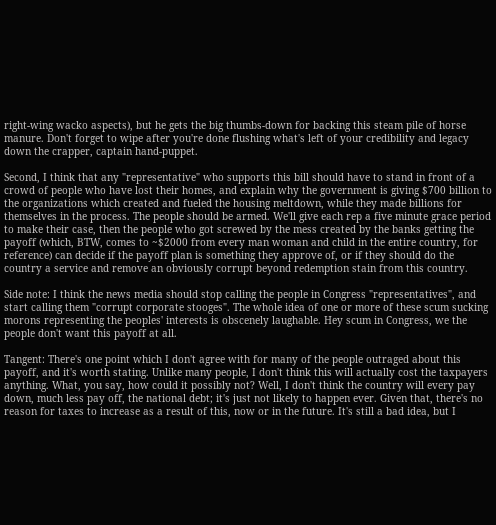right-wing wacko aspects), but he gets the big thumbs-down for backing this steam pile of horse manure. Don't forget to wipe after you're done flushing what's left of your credibility and legacy down the crapper, captain hand-puppet.

Second, I think that any "representative" who supports this bill should have to stand in front of a crowd of people who have lost their homes, and explain why the government is giving $700 billion to the organizations which created and fueled the housing meltdown, while they made billions for themselves in the process. The people should be armed. We'll give each rep a five minute grace period to make their case, then the people who got screwed by the mess created by the banks getting the payoff (which, BTW, comes to ~$2000 from every man woman and child in the entire country, for reference) can decide if the payoff plan is something they approve of, or if they should do the country a service and remove an obviously corrupt beyond redemption stain from this country.

Side note: I think the news media should stop calling the people in Congress "representatives", and start calling them "corrupt corporate stooges". The whole idea of one or more of these scum sucking morons representing the peoples' interests is obscenely laughable. Hey scum in Congress, we the people don't want this payoff at all.

Tangent: There's one point which I don't agree with for many of the people outraged about this payoff, and it's worth stating. Unlike many people, I don't think this will actually cost the taxpayers anything. What, you say, how could it possibly not? Well, I don't think the country will every pay down, much less pay off, the national debt; it's just not likely to happen ever. Given that, there's no reason for taxes to increase as a result of this, now or in the future. It's still a bad idea, but I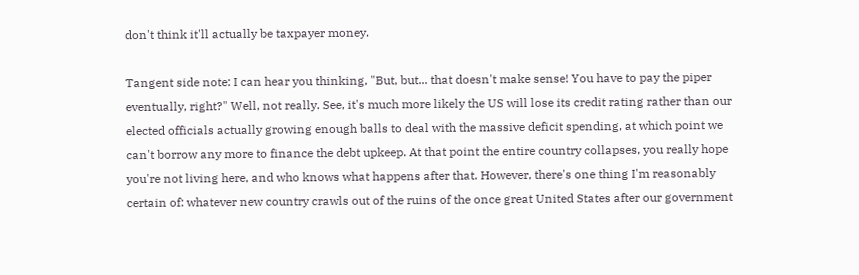don't think it'll actually be taxpayer money.

Tangent side note: I can hear you thinking, "But, but... that doesn't make sense! You have to pay the piper eventually, right?" Well, not really. See, it's much more likely the US will lose its credit rating rather than our elected officials actually growing enough balls to deal with the massive deficit spending, at which point we can't borrow any more to finance the debt upkeep. At that point the entire country collapses, you really hope you're not living here, and who knows what happens after that. However, there's one thing I'm reasonably certain of: whatever new country crawls out of the ruins of the once great United States after our government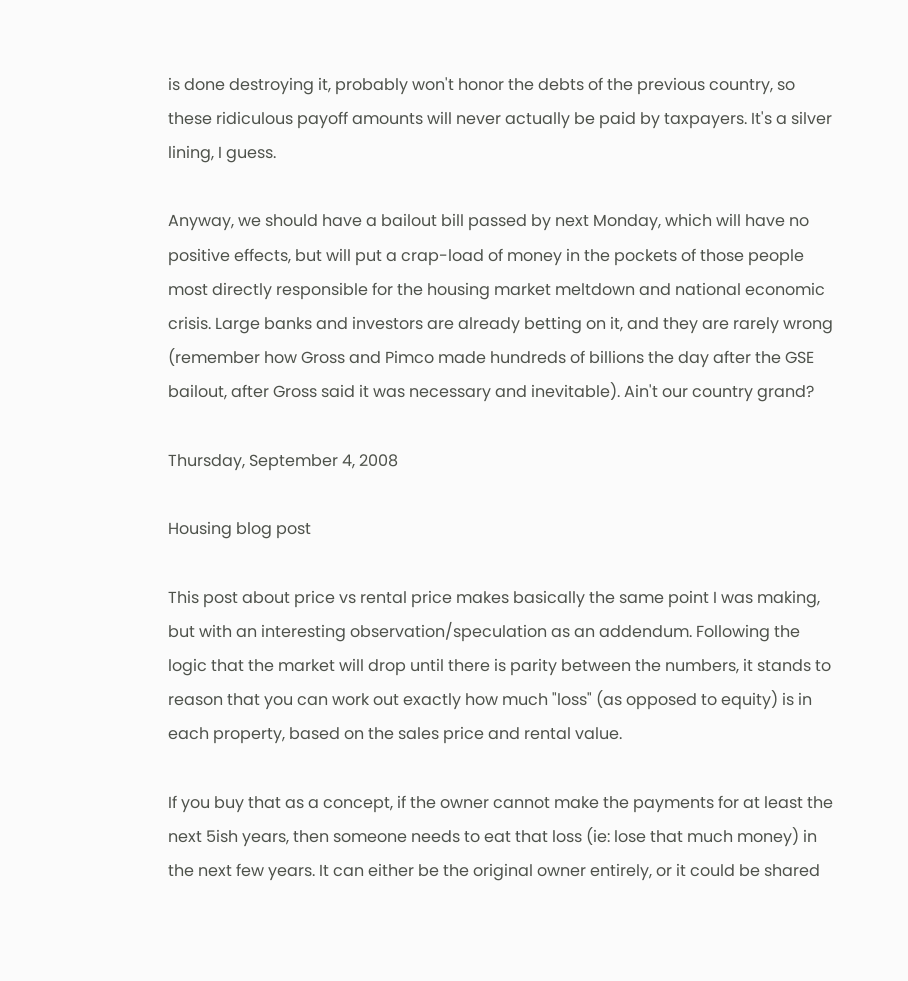is done destroying it, probably won't honor the debts of the previous country, so these ridiculous payoff amounts will never actually be paid by taxpayers. It's a silver lining, I guess.

Anyway, we should have a bailout bill passed by next Monday, which will have no positive effects, but will put a crap-load of money in the pockets of those people most directly responsible for the housing market meltdown and national economic crisis. Large banks and investors are already betting on it, and they are rarely wrong (remember how Gross and Pimco made hundreds of billions the day after the GSE bailout, after Gross said it was necessary and inevitable). Ain't our country grand?

Thursday, September 4, 2008

Housing blog post

This post about price vs rental price makes basically the same point I was making, but with an interesting observation/speculation as an addendum. Following the logic that the market will drop until there is parity between the numbers, it stands to reason that you can work out exactly how much "loss" (as opposed to equity) is in each property, based on the sales price and rental value.

If you buy that as a concept, if the owner cannot make the payments for at least the next 5ish years, then someone needs to eat that loss (ie: lose that much money) in the next few years. It can either be the original owner entirely, or it could be shared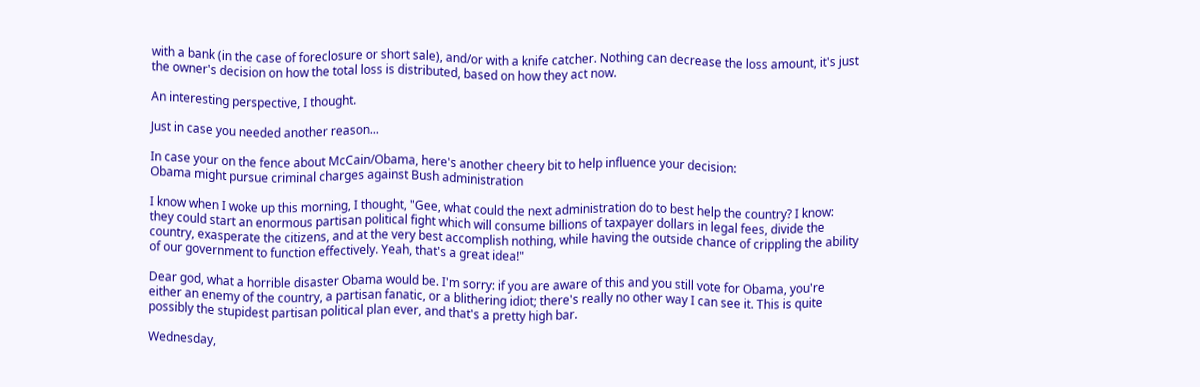with a bank (in the case of foreclosure or short sale), and/or with a knife catcher. Nothing can decrease the loss amount, it's just the owner's decision on how the total loss is distributed, based on how they act now.

An interesting perspective, I thought.

Just in case you needed another reason...

In case your on the fence about McCain/Obama, here's another cheery bit to help influence your decision:
Obama might pursue criminal charges against Bush administration

I know when I woke up this morning, I thought, "Gee, what could the next administration do to best help the country? I know: they could start an enormous partisan political fight which will consume billions of taxpayer dollars in legal fees, divide the country, exasperate the citizens, and at the very best accomplish nothing, while having the outside chance of crippling the ability of our government to function effectively. Yeah, that's a great idea!"

Dear god, what a horrible disaster Obama would be. I'm sorry: if you are aware of this and you still vote for Obama, you're either an enemy of the country, a partisan fanatic, or a blithering idiot; there's really no other way I can see it. This is quite possibly the stupidest partisan political plan ever, and that's a pretty high bar.

Wednesday,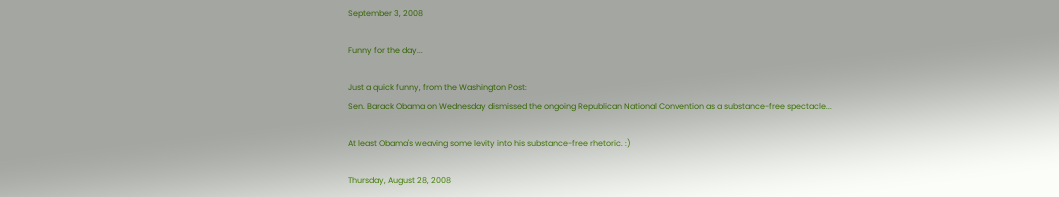September 3, 2008

Funny for the day...

Just a quick funny, from the Washington Post:
Sen. Barack Obama on Wednesday dismissed the ongoing Republican National Convention as a substance-free spectacle...

At least Obama's weaving some levity into his substance-free rhetoric. :)

Thursday, August 28, 2008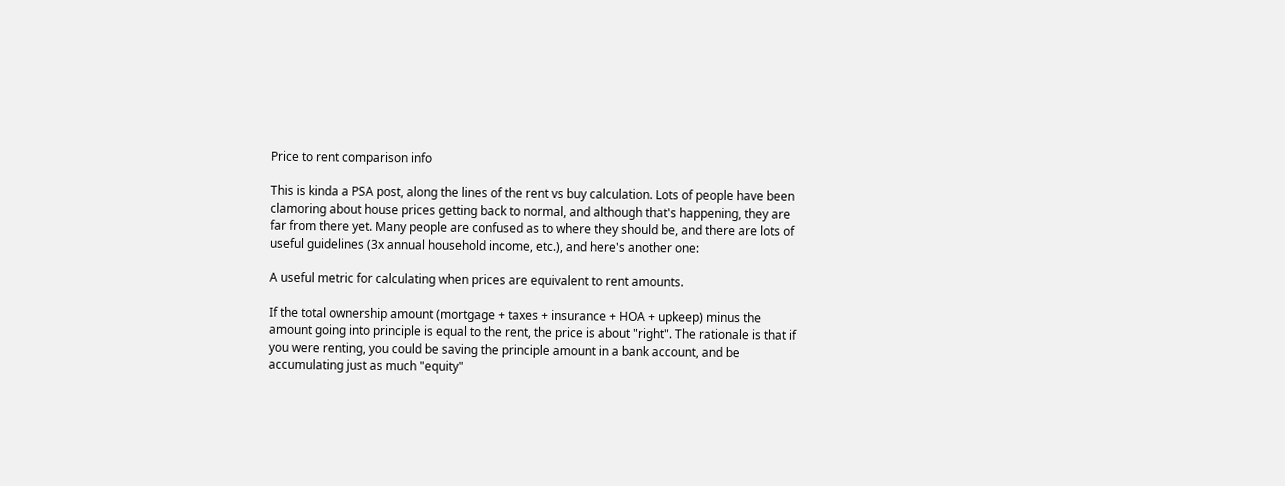Price to rent comparison info

This is kinda a PSA post, along the lines of the rent vs buy calculation. Lots of people have been clamoring about house prices getting back to normal, and although that's happening, they are far from there yet. Many people are confused as to where they should be, and there are lots of useful guidelines (3x annual household income, etc.), and here's another one:

A useful metric for calculating when prices are equivalent to rent amounts.

If the total ownership amount (mortgage + taxes + insurance + HOA + upkeep) minus the amount going into principle is equal to the rent, the price is about "right". The rationale is that if you were renting, you could be saving the principle amount in a bank account, and be accumulating just as much "equity"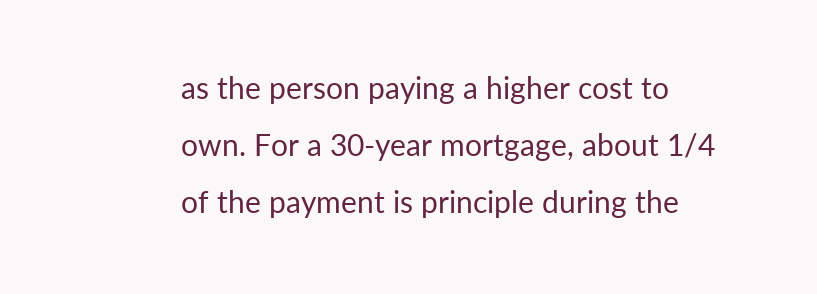as the person paying a higher cost to own. For a 30-year mortgage, about 1/4 of the payment is principle during the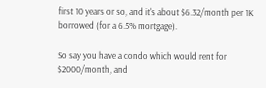first 10 years or so, and it's about $6.32/month per 1K borrowed (for a 6.5% mortgage).

So say you have a condo which would rent for $2000/month, and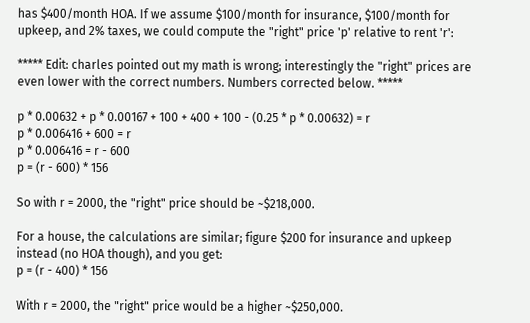has $400/month HOA. If we assume $100/month for insurance, $100/month for upkeep, and 2% taxes, we could compute the "right" price 'p' relative to rent 'r':

***** Edit: charles pointed out my math is wrong; interestingly the "right" prices are even lower with the correct numbers. Numbers corrected below. *****

p * 0.00632 + p * 0.00167 + 100 + 400 + 100 - (0.25 * p * 0.00632) = r
p * 0.006416 + 600 = r
p * 0.006416 = r - 600
p = (r - 600) * 156

So with r = 2000, the "right" price should be ~$218,000.

For a house, the calculations are similar; figure $200 for insurance and upkeep instead (no HOA though), and you get:
p = (r - 400) * 156

With r = 2000, the "right" price would be a higher ~$250,000.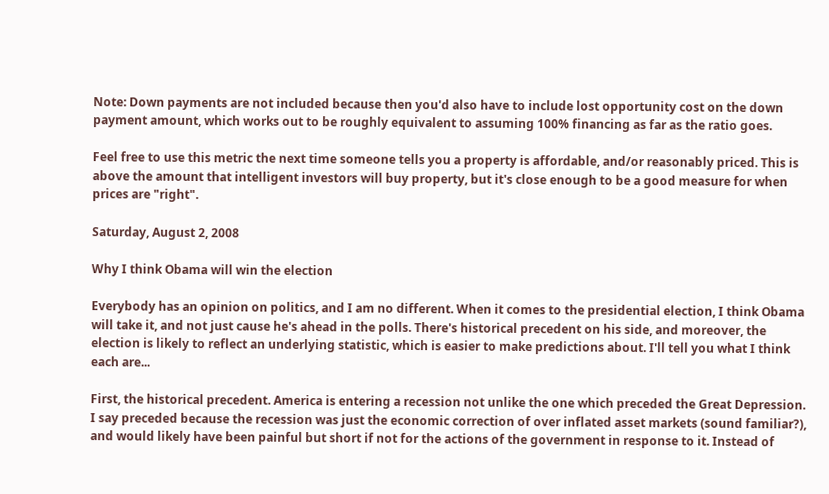Note: Down payments are not included because then you'd also have to include lost opportunity cost on the down payment amount, which works out to be roughly equivalent to assuming 100% financing as far as the ratio goes.

Feel free to use this metric the next time someone tells you a property is affordable, and/or reasonably priced. This is above the amount that intelligent investors will buy property, but it's close enough to be a good measure for when prices are "right".

Saturday, August 2, 2008

Why I think Obama will win the election

Everybody has an opinion on politics, and I am no different. When it comes to the presidential election, I think Obama will take it, and not just cause he's ahead in the polls. There's historical precedent on his side, and moreover, the election is likely to reflect an underlying statistic, which is easier to make predictions about. I'll tell you what I think each are...

First, the historical precedent. America is entering a recession not unlike the one which preceded the Great Depression. I say preceded because the recession was just the economic correction of over inflated asset markets (sound familiar?), and would likely have been painful but short if not for the actions of the government in response to it. Instead of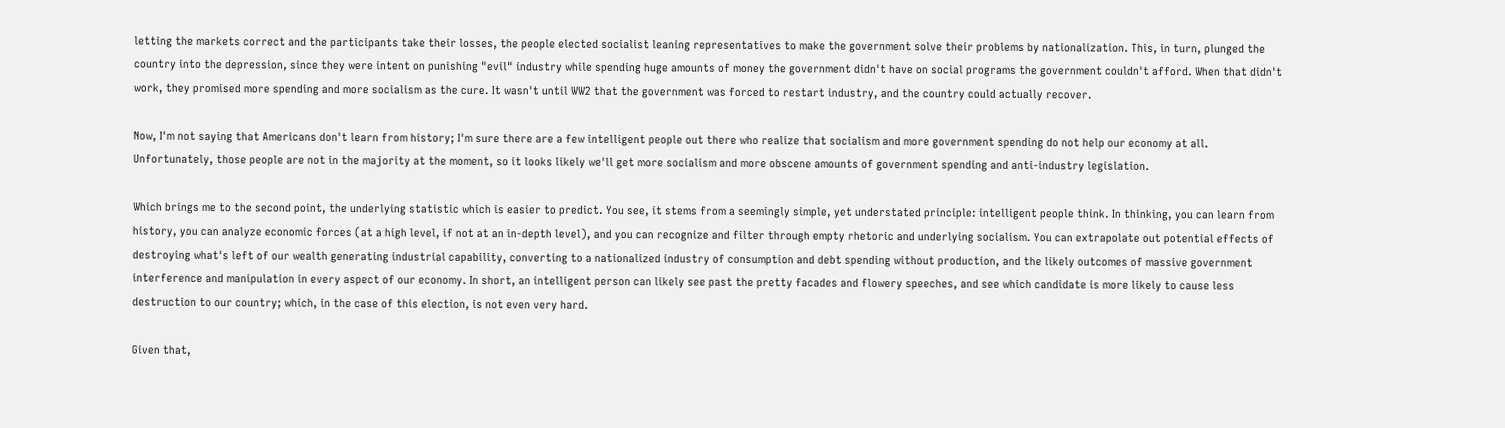letting the markets correct and the participants take their losses, the people elected socialist leaning representatives to make the government solve their problems by nationalization. This, in turn, plunged the country into the depression, since they were intent on punishing "evil" industry while spending huge amounts of money the government didn't have on social programs the government couldn't afford. When that didn't work, they promised more spending and more socialism as the cure. It wasn't until WW2 that the government was forced to restart industry, and the country could actually recover.

Now, I'm not saying that Americans don't learn from history; I'm sure there are a few intelligent people out there who realize that socialism and more government spending do not help our economy at all. Unfortunately, those people are not in the majority at the moment, so it looks likely we'll get more socialism and more obscene amounts of government spending and anti-industry legislation.

Which brings me to the second point, the underlying statistic which is easier to predict. You see, it stems from a seemingly simple, yet understated principle: intelligent people think. In thinking, you can learn from history, you can analyze economic forces (at a high level, if not at an in-depth level), and you can recognize and filter through empty rhetoric and underlying socialism. You can extrapolate out potential effects of destroying what's left of our wealth generating industrial capability, converting to a nationalized industry of consumption and debt spending without production, and the likely outcomes of massive government interference and manipulation in every aspect of our economy. In short, an intelligent person can likely see past the pretty facades and flowery speeches, and see which candidate is more likely to cause less destruction to our country; which, in the case of this election, is not even very hard.

Given that,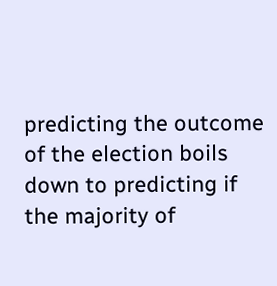predicting the outcome of the election boils down to predicting if the majority of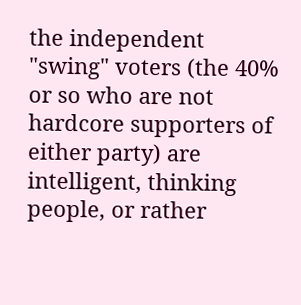the independent "swing" voters (the 40% or so who are not hardcore supporters of either party) are intelligent, thinking people, or rather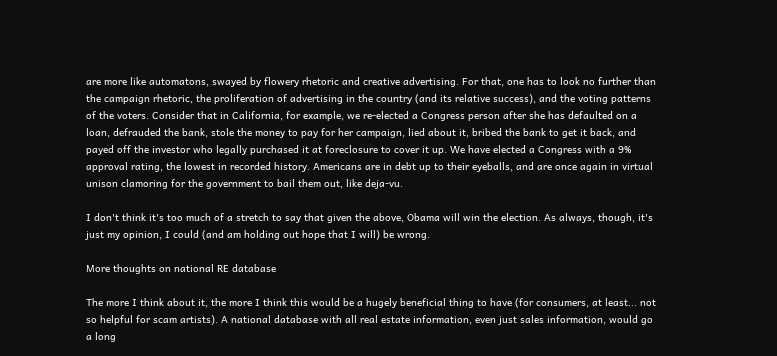are more like automatons, swayed by flowery rhetoric and creative advertising. For that, one has to look no further than the campaign rhetoric, the proliferation of advertising in the country (and its relative success), and the voting patterns of the voters. Consider that in California, for example, we re-elected a Congress person after she has defaulted on a loan, defrauded the bank, stole the money to pay for her campaign, lied about it, bribed the bank to get it back, and payed off the investor who legally purchased it at foreclosure to cover it up. We have elected a Congress with a 9% approval rating, the lowest in recorded history. Americans are in debt up to their eyeballs, and are once again in virtual unison clamoring for the government to bail them out, like deja-vu.

I don't think it's too much of a stretch to say that given the above, Obama will win the election. As always, though, it's just my opinion, I could (and am holding out hope that I will) be wrong.

More thoughts on national RE database

The more I think about it, the more I think this would be a hugely beneficial thing to have (for consumers, at least... not so helpful for scam artists). A national database with all real estate information, even just sales information, would go a long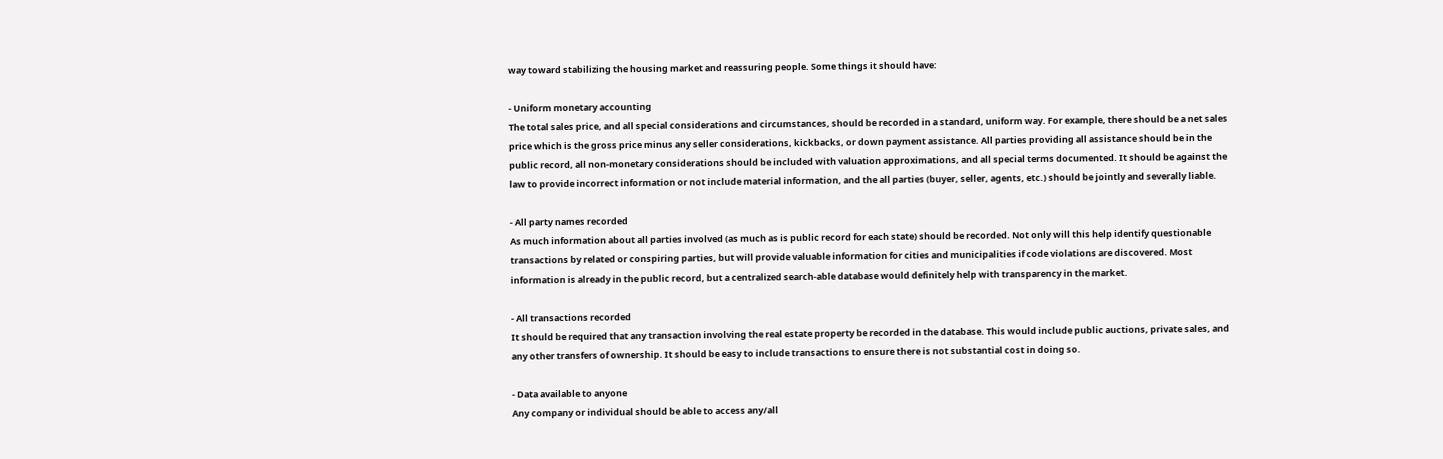way toward stabilizing the housing market and reassuring people. Some things it should have:

- Uniform monetary accounting
The total sales price, and all special considerations and circumstances, should be recorded in a standard, uniform way. For example, there should be a net sales price which is the gross price minus any seller considerations, kickbacks, or down payment assistance. All parties providing all assistance should be in the public record, all non-monetary considerations should be included with valuation approximations, and all special terms documented. It should be against the law to provide incorrect information or not include material information, and the all parties (buyer, seller, agents, etc.) should be jointly and severally liable.

- All party names recorded
As much information about all parties involved (as much as is public record for each state) should be recorded. Not only will this help identify questionable transactions by related or conspiring parties, but will provide valuable information for cities and municipalities if code violations are discovered. Most information is already in the public record, but a centralized search-able database would definitely help with transparency in the market.

- All transactions recorded
It should be required that any transaction involving the real estate property be recorded in the database. This would include public auctions, private sales, and any other transfers of ownership. It should be easy to include transactions to ensure there is not substantial cost in doing so.

- Data available to anyone
Any company or individual should be able to access any/all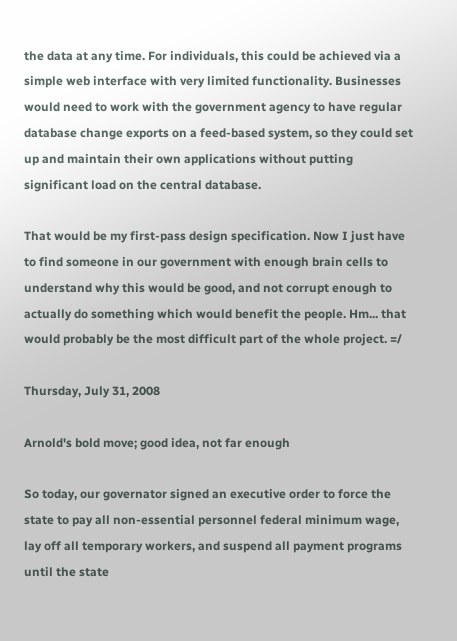the data at any time. For individuals, this could be achieved via a simple web interface with very limited functionality. Businesses would need to work with the government agency to have regular database change exports on a feed-based system, so they could set up and maintain their own applications without putting significant load on the central database.

That would be my first-pass design specification. Now I just have to find someone in our government with enough brain cells to understand why this would be good, and not corrupt enough to actually do something which would benefit the people. Hm... that would probably be the most difficult part of the whole project. =/

Thursday, July 31, 2008

Arnold's bold move; good idea, not far enough

So today, our governator signed an executive order to force the state to pay all non-essential personnel federal minimum wage, lay off all temporary workers, and suspend all payment programs until the state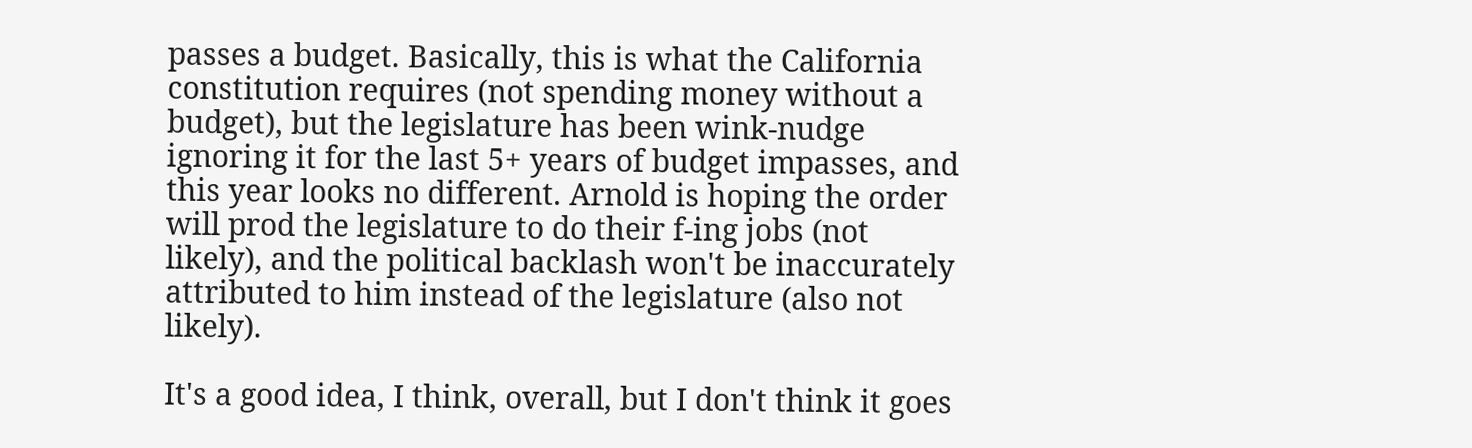passes a budget. Basically, this is what the California constitution requires (not spending money without a budget), but the legislature has been wink-nudge ignoring it for the last 5+ years of budget impasses, and this year looks no different. Arnold is hoping the order will prod the legislature to do their f-ing jobs (not likely), and the political backlash won't be inaccurately attributed to him instead of the legislature (also not likely).

It's a good idea, I think, overall, but I don't think it goes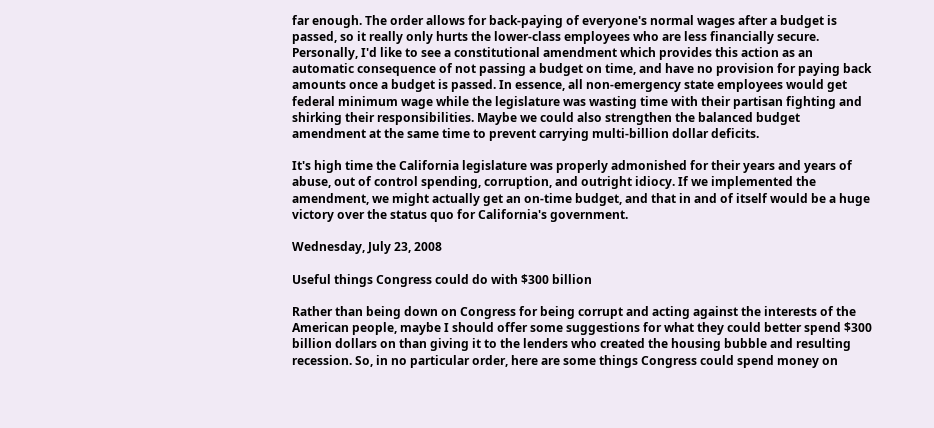far enough. The order allows for back-paying of everyone's normal wages after a budget is passed, so it really only hurts the lower-class employees who are less financially secure. Personally, I'd like to see a constitutional amendment which provides this action as an automatic consequence of not passing a budget on time, and have no provision for paying back amounts once a budget is passed. In essence, all non-emergency state employees would get federal minimum wage while the legislature was wasting time with their partisan fighting and shirking their responsibilities. Maybe we could also strengthen the balanced budget amendment at the same time to prevent carrying multi-billion dollar deficits.

It's high time the California legislature was properly admonished for their years and years of abuse, out of control spending, corruption, and outright idiocy. If we implemented the amendment, we might actually get an on-time budget, and that in and of itself would be a huge victory over the status quo for California's government.

Wednesday, July 23, 2008

Useful things Congress could do with $300 billion

Rather than being down on Congress for being corrupt and acting against the interests of the American people, maybe I should offer some suggestions for what they could better spend $300 billion dollars on than giving it to the lenders who created the housing bubble and resulting recession. So, in no particular order, here are some things Congress could spend money on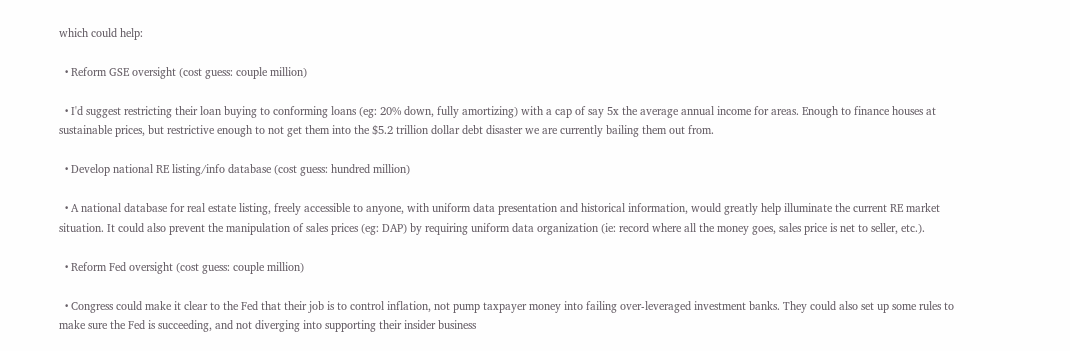which could help:

  • Reform GSE oversight (cost guess: couple million)

  • I'd suggest restricting their loan buying to conforming loans (eg: 20% down, fully amortizing) with a cap of say 5x the average annual income for areas. Enough to finance houses at sustainable prices, but restrictive enough to not get them into the $5.2 trillion dollar debt disaster we are currently bailing them out from.

  • Develop national RE listing/info database (cost guess: hundred million)

  • A national database for real estate listing, freely accessible to anyone, with uniform data presentation and historical information, would greatly help illuminate the current RE market situation. It could also prevent the manipulation of sales prices (eg: DAP) by requiring uniform data organization (ie: record where all the money goes, sales price is net to seller, etc.).

  • Reform Fed oversight (cost guess: couple million)

  • Congress could make it clear to the Fed that their job is to control inflation, not pump taxpayer money into failing over-leveraged investment banks. They could also set up some rules to make sure the Fed is succeeding, and not diverging into supporting their insider business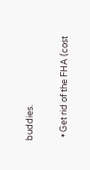buddies.

  • Get rid of the FHA (cost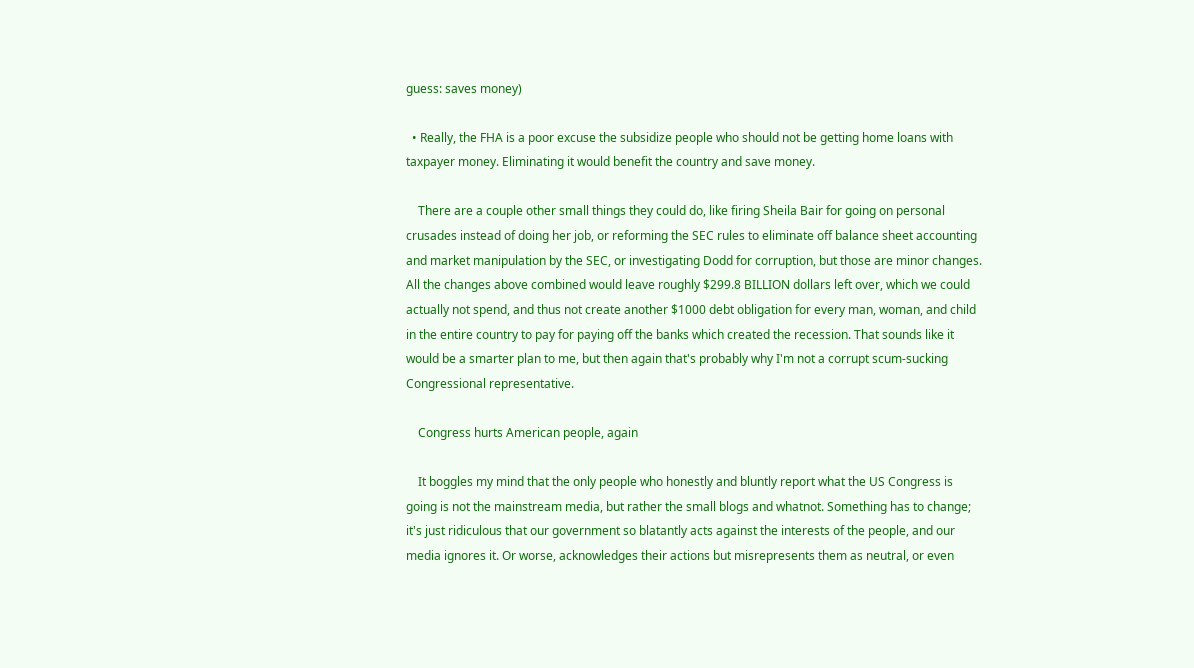guess: saves money)

  • Really, the FHA is a poor excuse the subsidize people who should not be getting home loans with taxpayer money. Eliminating it would benefit the country and save money.

    There are a couple other small things they could do, like firing Sheila Bair for going on personal crusades instead of doing her job, or reforming the SEC rules to eliminate off balance sheet accounting and market manipulation by the SEC, or investigating Dodd for corruption, but those are minor changes. All the changes above combined would leave roughly $299.8 BILLION dollars left over, which we could actually not spend, and thus not create another $1000 debt obligation for every man, woman, and child in the entire country to pay for paying off the banks which created the recession. That sounds like it would be a smarter plan to me, but then again that's probably why I'm not a corrupt scum-sucking Congressional representative.

    Congress hurts American people, again

    It boggles my mind that the only people who honestly and bluntly report what the US Congress is going is not the mainstream media, but rather the small blogs and whatnot. Something has to change; it's just ridiculous that our government so blatantly acts against the interests of the people, and our media ignores it. Or worse, acknowledges their actions but misrepresents them as neutral, or even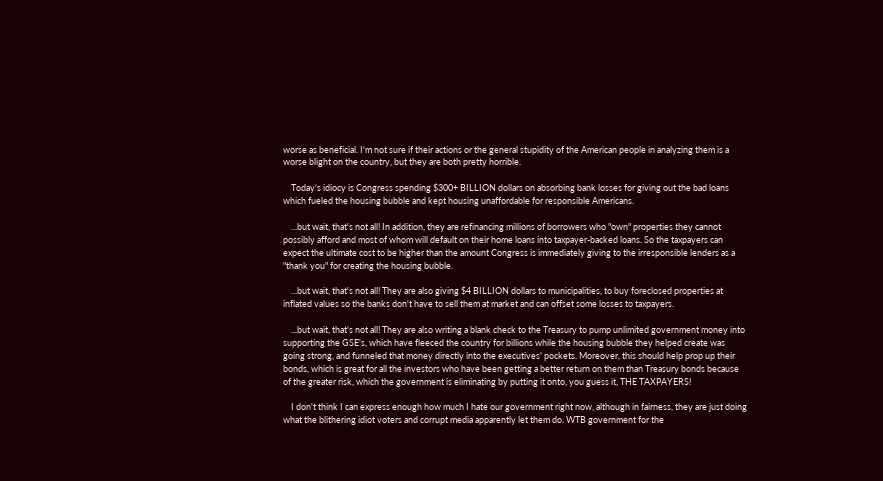worse as beneficial. I'm not sure if their actions or the general stupidity of the American people in analyzing them is a worse blight on the country, but they are both pretty horrible.

    Today's idiocy is Congress spending $300+ BILLION dollars on absorbing bank losses for giving out the bad loans which fueled the housing bubble and kept housing unaffordable for responsible Americans.

    ...but wait, that's not all! In addition, they are refinancing millions of borrowers who "own" properties they cannot possibly afford and most of whom will default on their home loans into taxpayer-backed loans. So the taxpayers can expect the ultimate cost to be higher than the amount Congress is immediately giving to the irresponsible lenders as a "thank you" for creating the housing bubble.

    ...but wait, that's not all! They are also giving $4 BILLION dollars to municipalities, to buy foreclosed properties at inflated values so the banks don't have to sell them at market and can offset some losses to taxpayers.

    ...but wait, that's not all! They are also writing a blank check to the Treasury to pump unlimited government money into supporting the GSE's, which have fleeced the country for billions while the housing bubble they helped create was going strong, and funneled that money directly into the executives' pockets. Moreover, this should help prop up their bonds, which is great for all the investors who have been getting a better return on them than Treasury bonds because of the greater risk, which the government is eliminating by putting it onto, you guess it, THE TAXPAYERS!

    I don't think I can express enough how much I hate our government right now, although in fairness, they are just doing what the blithering idiot voters and corrupt media apparently let them do. WTB government for the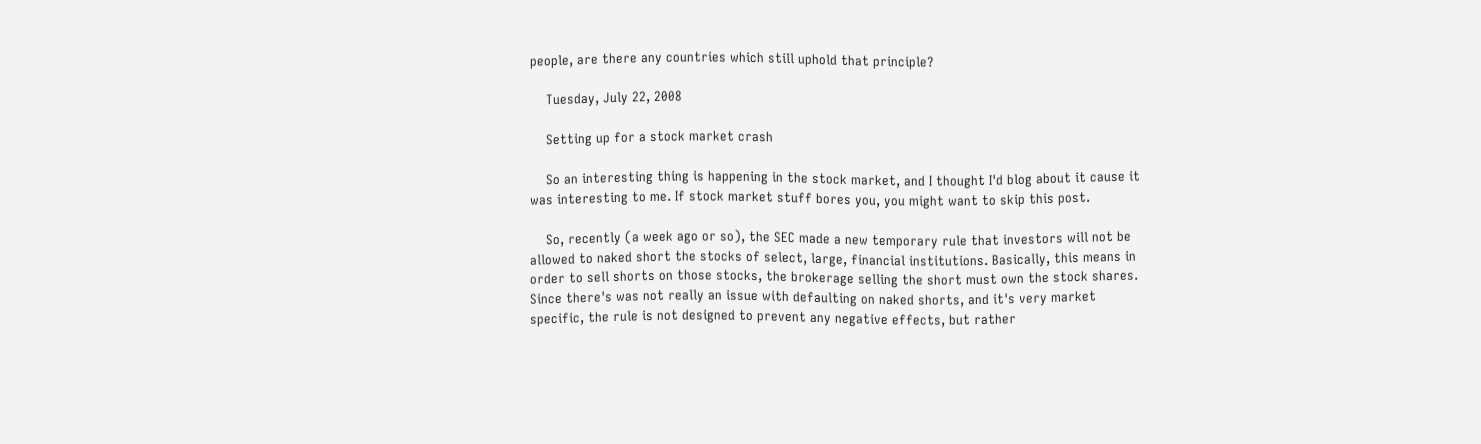people, are there any countries which still uphold that principle?

    Tuesday, July 22, 2008

    Setting up for a stock market crash

    So an interesting thing is happening in the stock market, and I thought I'd blog about it cause it was interesting to me. If stock market stuff bores you, you might want to skip this post.

    So, recently (a week ago or so), the SEC made a new temporary rule that investors will not be allowed to naked short the stocks of select, large, financial institutions. Basically, this means in order to sell shorts on those stocks, the brokerage selling the short must own the stock shares. Since there's was not really an issue with defaulting on naked shorts, and it's very market specific, the rule is not designed to prevent any negative effects, but rather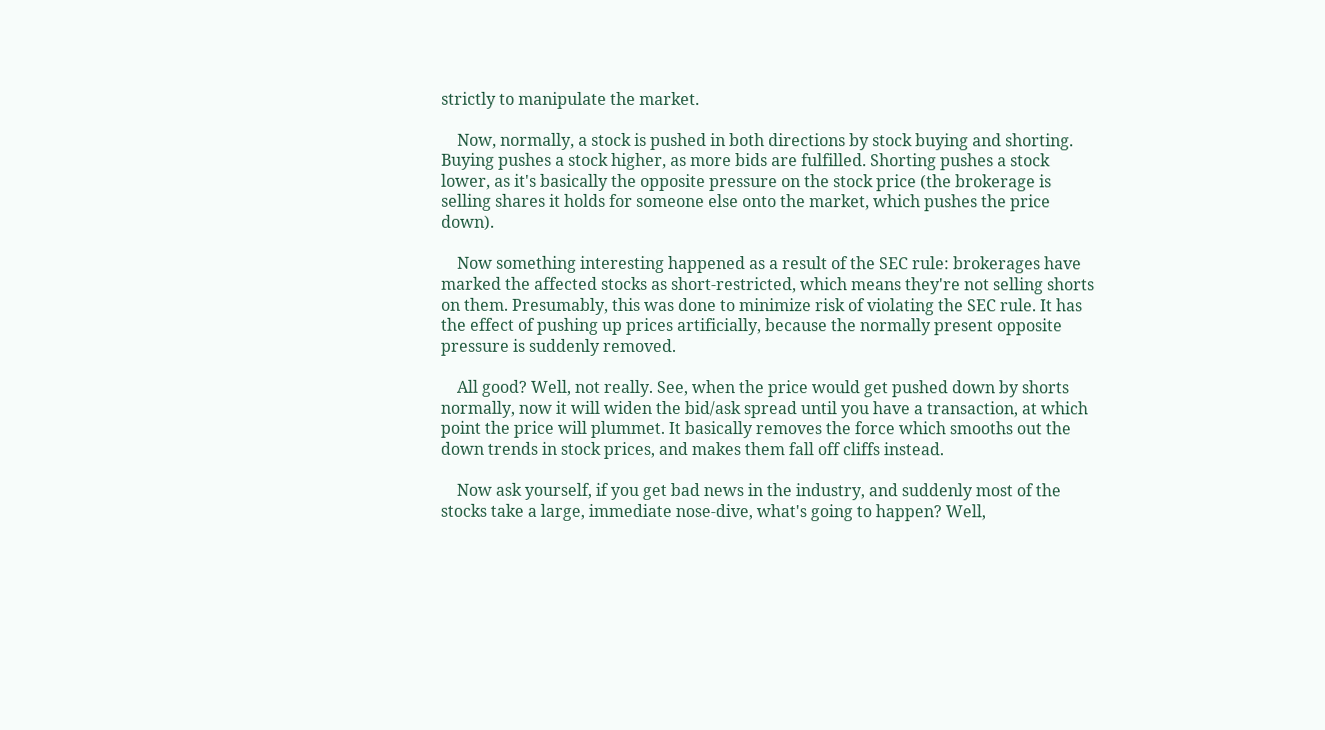strictly to manipulate the market.

    Now, normally, a stock is pushed in both directions by stock buying and shorting. Buying pushes a stock higher, as more bids are fulfilled. Shorting pushes a stock lower, as it's basically the opposite pressure on the stock price (the brokerage is selling shares it holds for someone else onto the market, which pushes the price down).

    Now something interesting happened as a result of the SEC rule: brokerages have marked the affected stocks as short-restricted, which means they're not selling shorts on them. Presumably, this was done to minimize risk of violating the SEC rule. It has the effect of pushing up prices artificially, because the normally present opposite pressure is suddenly removed.

    All good? Well, not really. See, when the price would get pushed down by shorts normally, now it will widen the bid/ask spread until you have a transaction, at which point the price will plummet. It basically removes the force which smooths out the down trends in stock prices, and makes them fall off cliffs instead.

    Now ask yourself, if you get bad news in the industry, and suddenly most of the stocks take a large, immediate nose-dive, what's going to happen? Well,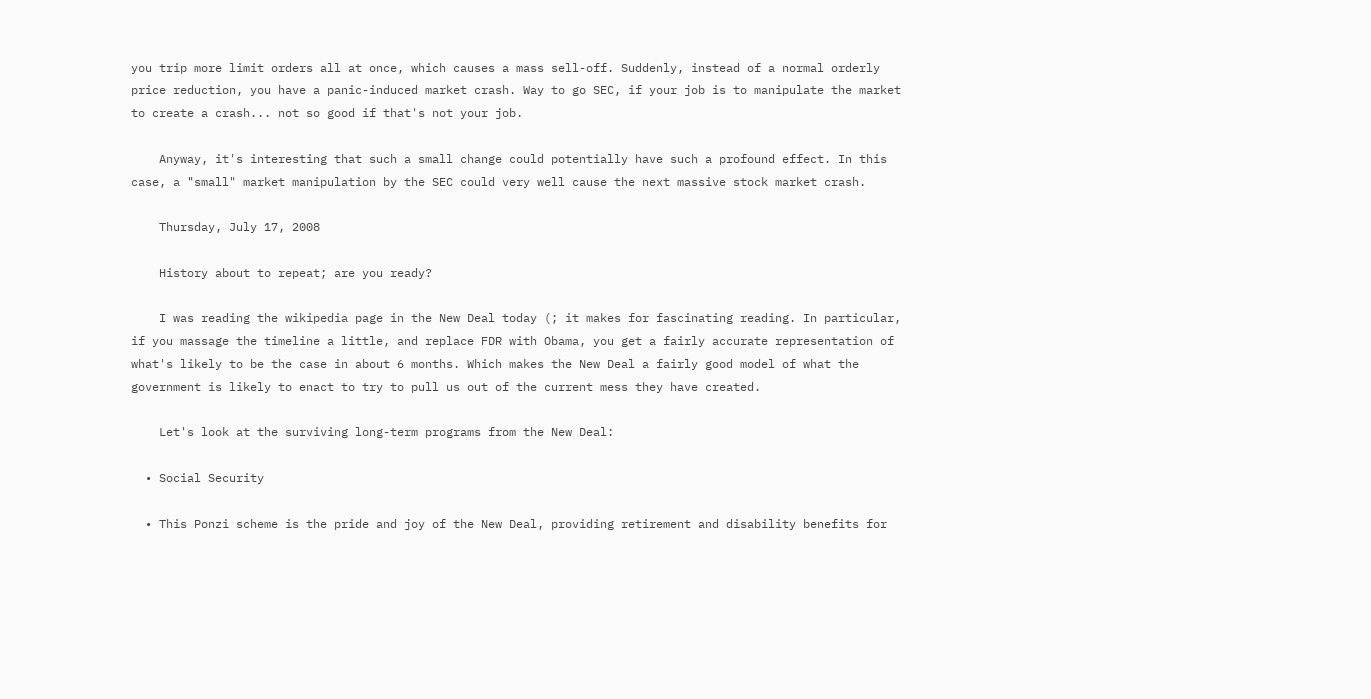you trip more limit orders all at once, which causes a mass sell-off. Suddenly, instead of a normal orderly price reduction, you have a panic-induced market crash. Way to go SEC, if your job is to manipulate the market to create a crash... not so good if that's not your job.

    Anyway, it's interesting that such a small change could potentially have such a profound effect. In this case, a "small" market manipulation by the SEC could very well cause the next massive stock market crash.

    Thursday, July 17, 2008

    History about to repeat; are you ready?

    I was reading the wikipedia page in the New Deal today (; it makes for fascinating reading. In particular, if you massage the timeline a little, and replace FDR with Obama, you get a fairly accurate representation of what's likely to be the case in about 6 months. Which makes the New Deal a fairly good model of what the government is likely to enact to try to pull us out of the current mess they have created.

    Let's look at the surviving long-term programs from the New Deal:

  • Social Security

  • This Ponzi scheme is the pride and joy of the New Deal, providing retirement and disability benefits for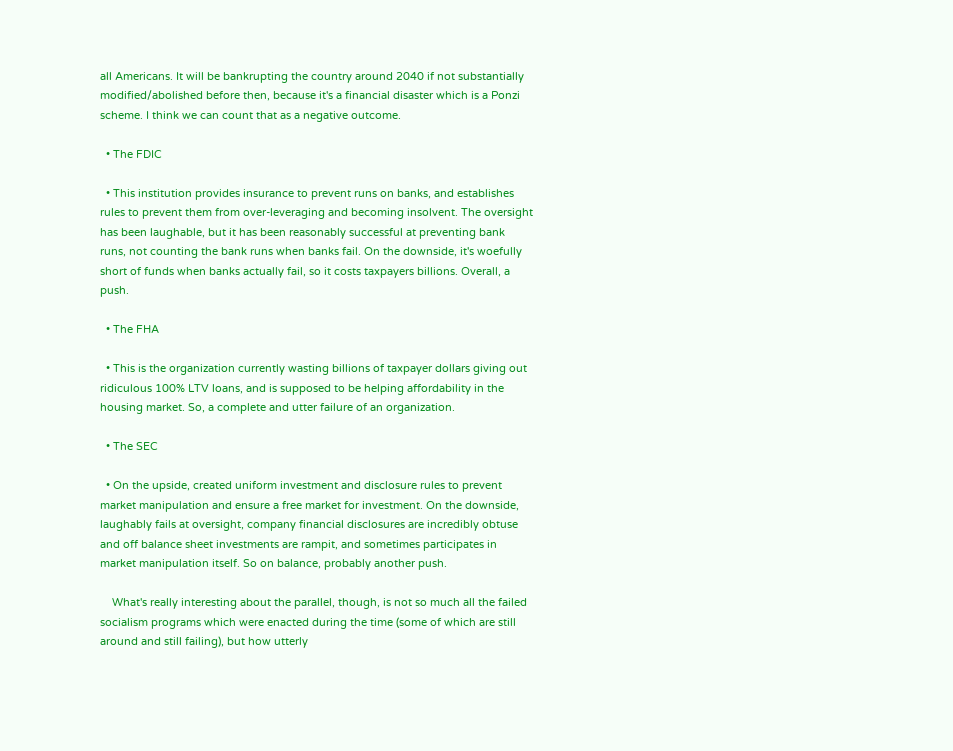all Americans. It will be bankrupting the country around 2040 if not substantially modified/abolished before then, because it's a financial disaster which is a Ponzi scheme. I think we can count that as a negative outcome.

  • The FDIC

  • This institution provides insurance to prevent runs on banks, and establishes rules to prevent them from over-leveraging and becoming insolvent. The oversight has been laughable, but it has been reasonably successful at preventing bank runs, not counting the bank runs when banks fail. On the downside, it's woefully short of funds when banks actually fail, so it costs taxpayers billions. Overall, a push.

  • The FHA

  • This is the organization currently wasting billions of taxpayer dollars giving out ridiculous 100% LTV loans, and is supposed to be helping affordability in the housing market. So, a complete and utter failure of an organization.

  • The SEC

  • On the upside, created uniform investment and disclosure rules to prevent market manipulation and ensure a free market for investment. On the downside, laughably fails at oversight, company financial disclosures are incredibly obtuse and off balance sheet investments are rampit, and sometimes participates in market manipulation itself. So on balance, probably another push.

    What's really interesting about the parallel, though, is not so much all the failed socialism programs which were enacted during the time (some of which are still around and still failing), but how utterly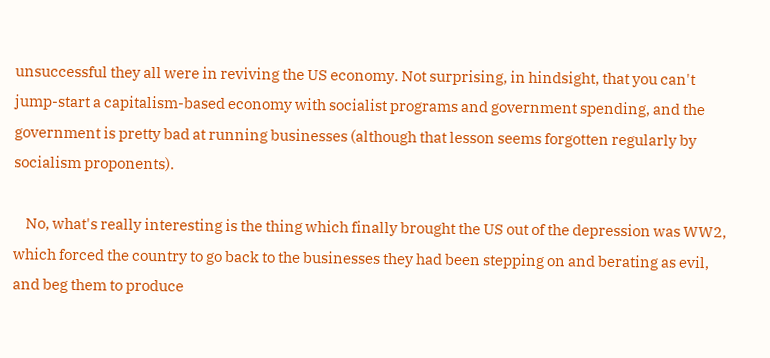unsuccessful they all were in reviving the US economy. Not surprising, in hindsight, that you can't jump-start a capitalism-based economy with socialist programs and government spending, and the government is pretty bad at running businesses (although that lesson seems forgotten regularly by socialism proponents).

    No, what's really interesting is the thing which finally brought the US out of the depression was WW2, which forced the country to go back to the businesses they had been stepping on and berating as evil, and beg them to produce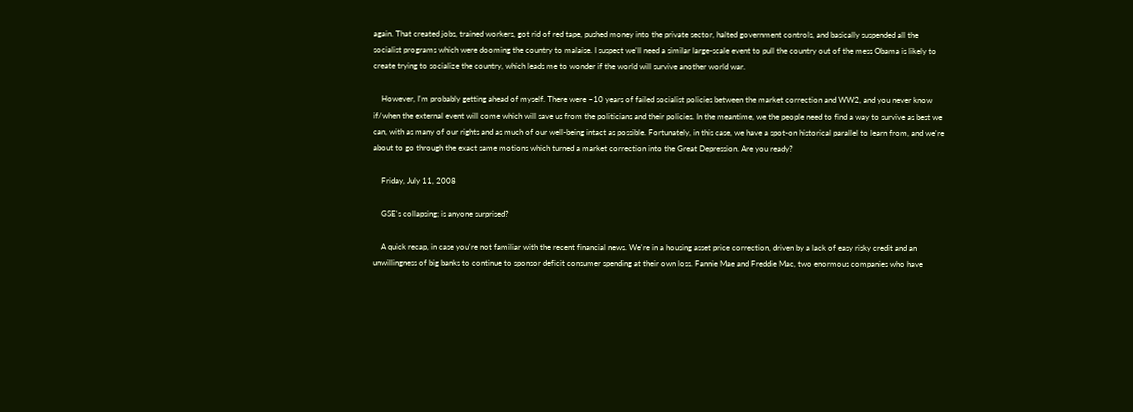again. That created jobs, trained workers, got rid of red tape, pushed money into the private sector, halted government controls, and basically suspended all the socialist programs which were dooming the country to malaise. I suspect we'll need a similar large-scale event to pull the country out of the mess Obama is likely to create trying to socialize the country, which leads me to wonder if the world will survive another world war.

    However, I'm probably getting ahead of myself. There were ~10 years of failed socialist policies between the market correction and WW2, and you never know if/when the external event will come which will save us from the politicians and their policies. In the meantime, we the people need to find a way to survive as best we can, with as many of our rights and as much of our well-being intact as possible. Fortunately, in this case, we have a spot-on historical parallel to learn from, and we're about to go through the exact same motions which turned a market correction into the Great Depression. Are you ready?

    Friday, July 11, 2008

    GSE's collapsing; is anyone surprised?

    A quick recap, in case you're not familiar with the recent financial news. We're in a housing asset price correction, driven by a lack of easy risky credit and an unwillingness of big banks to continue to sponsor deficit consumer spending at their own loss. Fannie Mae and Freddie Mac, two enormous companies who have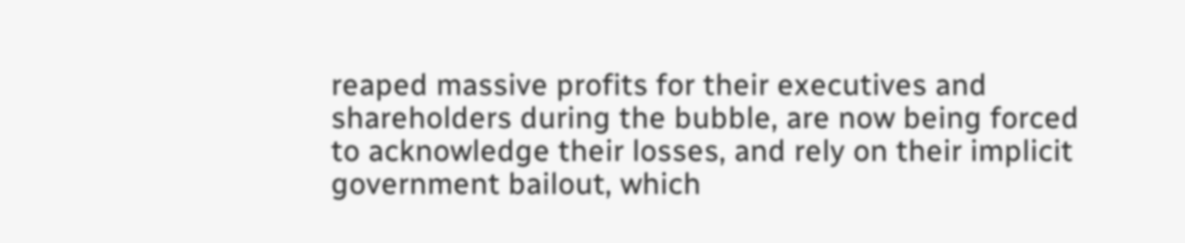reaped massive profits for their executives and shareholders during the bubble, are now being forced to acknowledge their losses, and rely on their implicit government bailout, which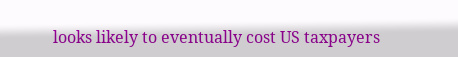looks likely to eventually cost US taxpayers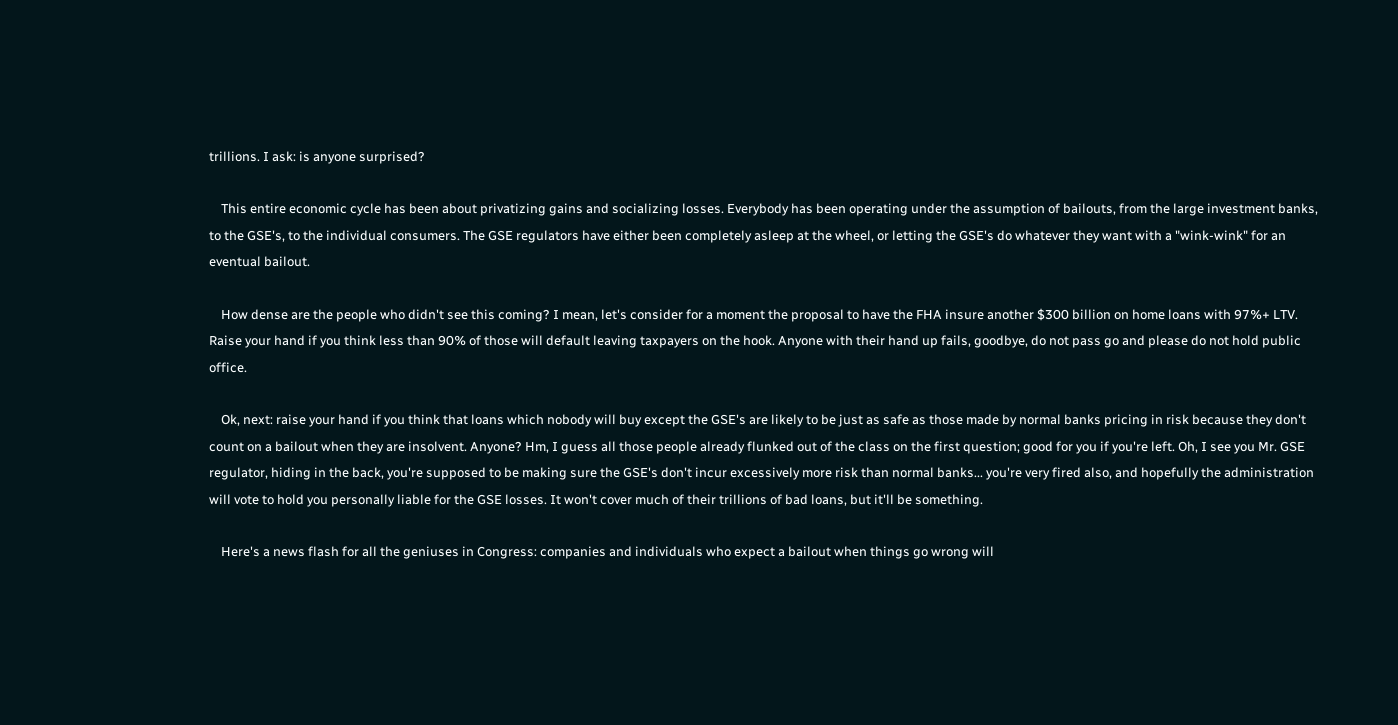trillions. I ask: is anyone surprised?

    This entire economic cycle has been about privatizing gains and socializing losses. Everybody has been operating under the assumption of bailouts, from the large investment banks, to the GSE's, to the individual consumers. The GSE regulators have either been completely asleep at the wheel, or letting the GSE's do whatever they want with a "wink-wink" for an eventual bailout.

    How dense are the people who didn't see this coming? I mean, let's consider for a moment the proposal to have the FHA insure another $300 billion on home loans with 97%+ LTV. Raise your hand if you think less than 90% of those will default leaving taxpayers on the hook. Anyone with their hand up fails, goodbye, do not pass go and please do not hold public office.

    Ok, next: raise your hand if you think that loans which nobody will buy except the GSE's are likely to be just as safe as those made by normal banks pricing in risk because they don't count on a bailout when they are insolvent. Anyone? Hm, I guess all those people already flunked out of the class on the first question; good for you if you're left. Oh, I see you Mr. GSE regulator, hiding in the back, you're supposed to be making sure the GSE's don't incur excessively more risk than normal banks... you're very fired also, and hopefully the administration will vote to hold you personally liable for the GSE losses. It won't cover much of their trillions of bad loans, but it'll be something.

    Here's a news flash for all the geniuses in Congress: companies and individuals who expect a bailout when things go wrong will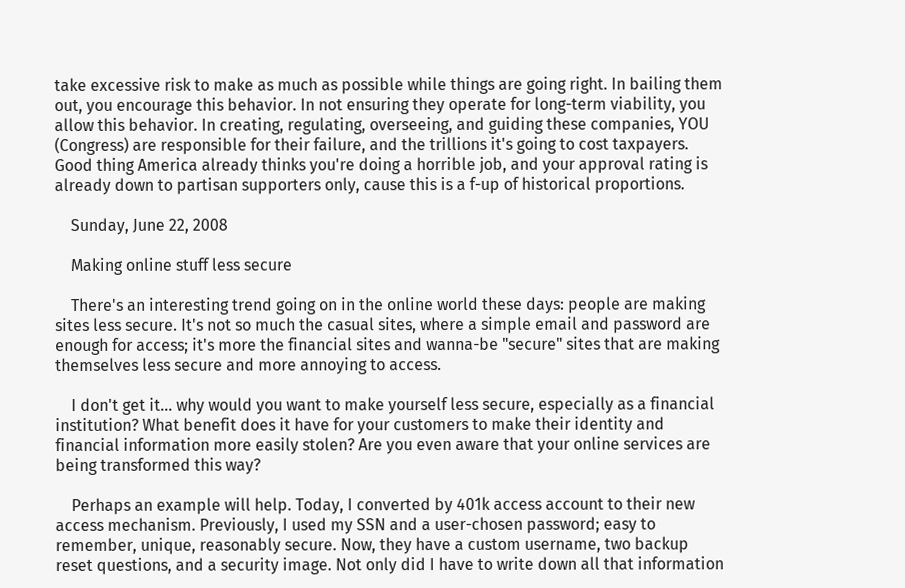take excessive risk to make as much as possible while things are going right. In bailing them out, you encourage this behavior. In not ensuring they operate for long-term viability, you allow this behavior. In creating, regulating, overseeing, and guiding these companies, YOU (Congress) are responsible for their failure, and the trillions it's going to cost taxpayers. Good thing America already thinks you're doing a horrible job, and your approval rating is already down to partisan supporters only, cause this is a f-up of historical proportions.

    Sunday, June 22, 2008

    Making online stuff less secure

    There's an interesting trend going on in the online world these days: people are making sites less secure. It's not so much the casual sites, where a simple email and password are enough for access; it's more the financial sites and wanna-be "secure" sites that are making themselves less secure and more annoying to access.

    I don't get it... why would you want to make yourself less secure, especially as a financial institution? What benefit does it have for your customers to make their identity and financial information more easily stolen? Are you even aware that your online services are being transformed this way?

    Perhaps an example will help. Today, I converted by 401k access account to their new access mechanism. Previously, I used my SSN and a user-chosen password; easy to remember, unique, reasonably secure. Now, they have a custom username, two backup reset questions, and a security image. Not only did I have to write down all that information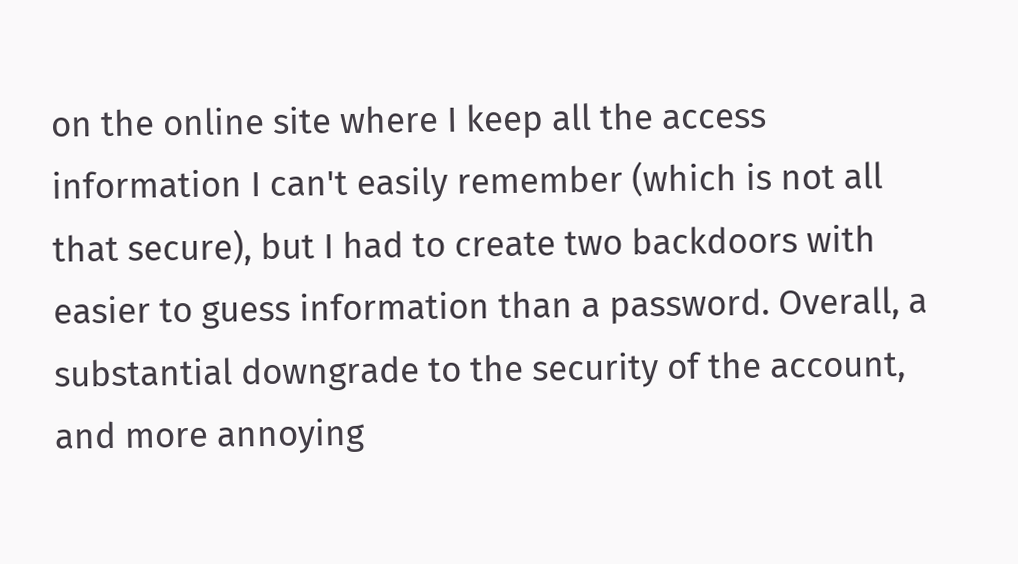on the online site where I keep all the access information I can't easily remember (which is not all that secure), but I had to create two backdoors with easier to guess information than a password. Overall, a substantial downgrade to the security of the account, and more annoying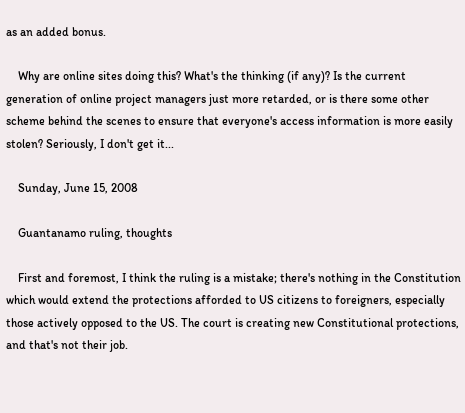as an added bonus.

    Why are online sites doing this? What's the thinking (if any)? Is the current generation of online project managers just more retarded, or is there some other scheme behind the scenes to ensure that everyone's access information is more easily stolen? Seriously, I don't get it...

    Sunday, June 15, 2008

    Guantanamo ruling, thoughts

    First and foremost, I think the ruling is a mistake; there's nothing in the Constitution which would extend the protections afforded to US citizens to foreigners, especially those actively opposed to the US. The court is creating new Constitutional protections, and that's not their job.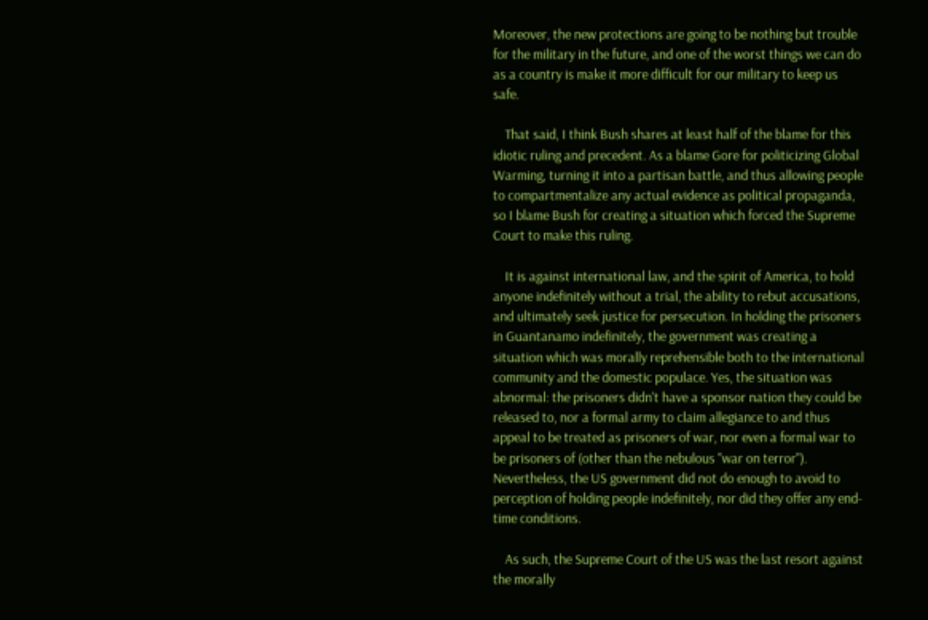Moreover, the new protections are going to be nothing but trouble for the military in the future, and one of the worst things we can do as a country is make it more difficult for our military to keep us safe.

    That said, I think Bush shares at least half of the blame for this idiotic ruling and precedent. As a blame Gore for politicizing Global Warming, turning it into a partisan battle, and thus allowing people to compartmentalize any actual evidence as political propaganda, so I blame Bush for creating a situation which forced the Supreme Court to make this ruling.

    It is against international law, and the spirit of America, to hold anyone indefinitely without a trial, the ability to rebut accusations, and ultimately seek justice for persecution. In holding the prisoners in Guantanamo indefinitely, the government was creating a situation which was morally reprehensible both to the international community and the domestic populace. Yes, the situation was abnormal: the prisoners didn't have a sponsor nation they could be released to, nor a formal army to claim allegiance to and thus appeal to be treated as prisoners of war, nor even a formal war to be prisoners of (other than the nebulous "war on terror"). Nevertheless, the US government did not do enough to avoid to perception of holding people indefinitely, nor did they offer any end-time conditions.

    As such, the Supreme Court of the US was the last resort against the morally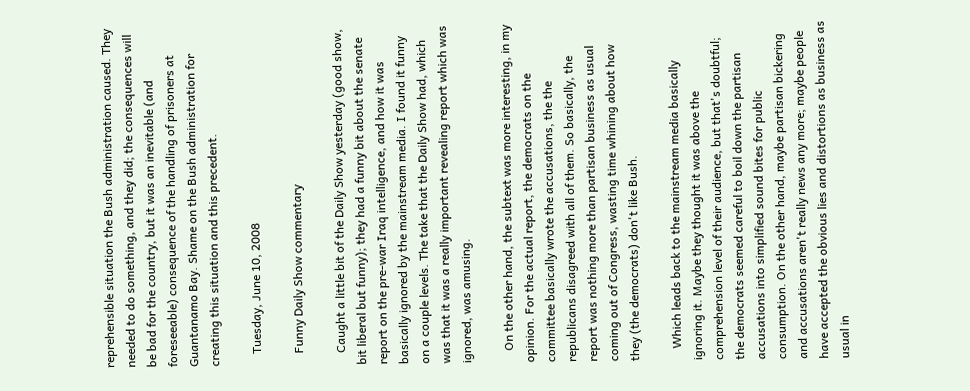reprehensible situation the Bush administration caused. They needed to do something, and they did; the consequences will be bad for the country, but it was an inevitable (and foreseeable) consequence of the handling of prisoners at Guantanamo Bay. Shame on the Bush administration for creating this situation and this precedent.

    Tuesday, June 10, 2008

    Funny Daily Show commentary

    Caught a little bit of the Daily Show yesterday (good show, bit liberal but funny); they had a funny bit about the senate report on the pre-war Iraq intelligence, and how it was basically ignored by the mainstream media. I found it funny on a couple levels. The take that the Daily Show had, which was that it was a really important revealing report which was ignored, was amusing.

    On the other hand, the subtext was more interesting, in my opinion. For the actual report, the democrats on the committee basically wrote the accusations, the the republicans disagreed with all of them. So basically, the report was nothing more than partisan business as usual coming out of Congress, wasting time whining about how they (the democrats) don't like Bush.

    Which leads back to the mainstream media basically ignoring it. Maybe they thought it was above the comprehension level of their audience, but that's doubtful; the democrats seemed careful to boil down the partisan accusations into simplified sound bites for public consumption. On the other hand, maybe partisan bickering and accusations aren't really news any more; maybe people have accepted the obvious lies and distortions as business as usual in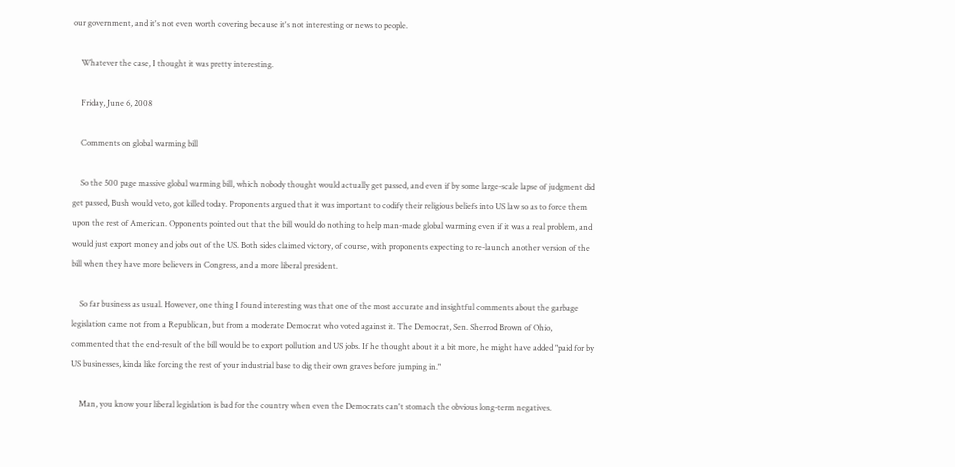our government, and it's not even worth covering because it's not interesting or news to people.

    Whatever the case, I thought it was pretty interesting.

    Friday, June 6, 2008

    Comments on global warming bill

    So the 500 page massive global warming bill, which nobody thought would actually get passed, and even if by some large-scale lapse of judgment did get passed, Bush would veto, got killed today. Proponents argued that it was important to codify their religious beliefs into US law so as to force them upon the rest of American. Opponents pointed out that the bill would do nothing to help man-made global warming even if it was a real problem, and would just export money and jobs out of the US. Both sides claimed victory, of course, with proponents expecting to re-launch another version of the bill when they have more believers in Congress, and a more liberal president.

    So far business as usual. However, one thing I found interesting was that one of the most accurate and insightful comments about the garbage legislation came not from a Republican, but from a moderate Democrat who voted against it. The Democrat, Sen. Sherrod Brown of Ohio, commented that the end-result of the bill would be to export pollution and US jobs. If he thought about it a bit more, he might have added "paid for by US businesses, kinda like forcing the rest of your industrial base to dig their own graves before jumping in."

    Man, you know your liberal legislation is bad for the country when even the Democrats can't stomach the obvious long-term negatives.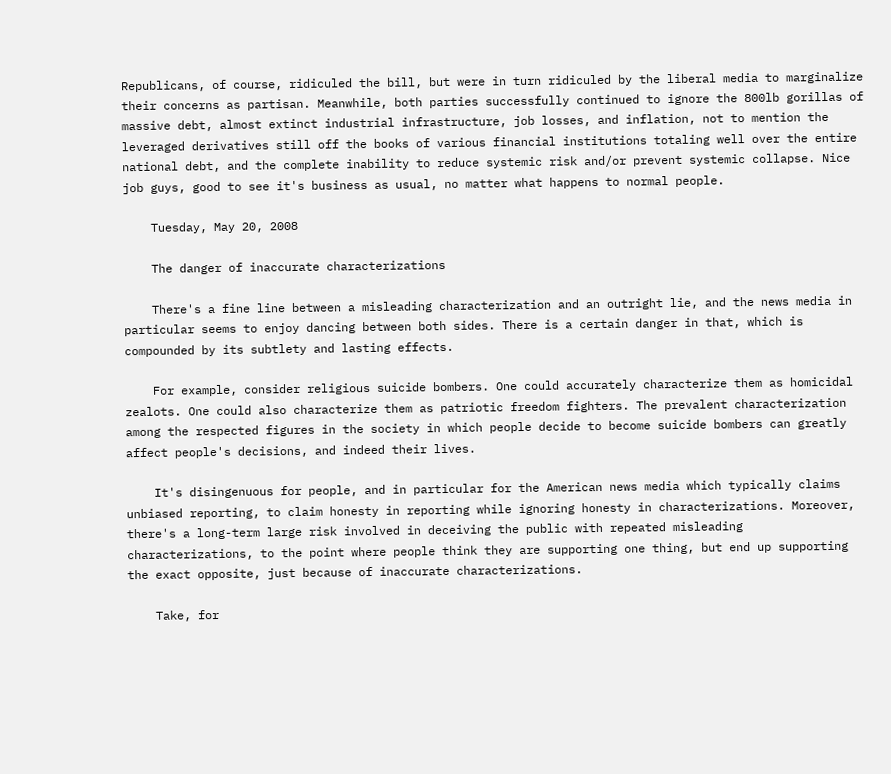Republicans, of course, ridiculed the bill, but were in turn ridiculed by the liberal media to marginalize their concerns as partisan. Meanwhile, both parties successfully continued to ignore the 800lb gorillas of massive debt, almost extinct industrial infrastructure, job losses, and inflation, not to mention the leveraged derivatives still off the books of various financial institutions totaling well over the entire national debt, and the complete inability to reduce systemic risk and/or prevent systemic collapse. Nice job guys, good to see it's business as usual, no matter what happens to normal people.

    Tuesday, May 20, 2008

    The danger of inaccurate characterizations

    There's a fine line between a misleading characterization and an outright lie, and the news media in particular seems to enjoy dancing between both sides. There is a certain danger in that, which is compounded by its subtlety and lasting effects.

    For example, consider religious suicide bombers. One could accurately characterize them as homicidal zealots. One could also characterize them as patriotic freedom fighters. The prevalent characterization among the respected figures in the society in which people decide to become suicide bombers can greatly affect people's decisions, and indeed their lives.

    It's disingenuous for people, and in particular for the American news media which typically claims unbiased reporting, to claim honesty in reporting while ignoring honesty in characterizations. Moreover, there's a long-term large risk involved in deceiving the public with repeated misleading characterizations, to the point where people think they are supporting one thing, but end up supporting the exact opposite, just because of inaccurate characterizations.

    Take, for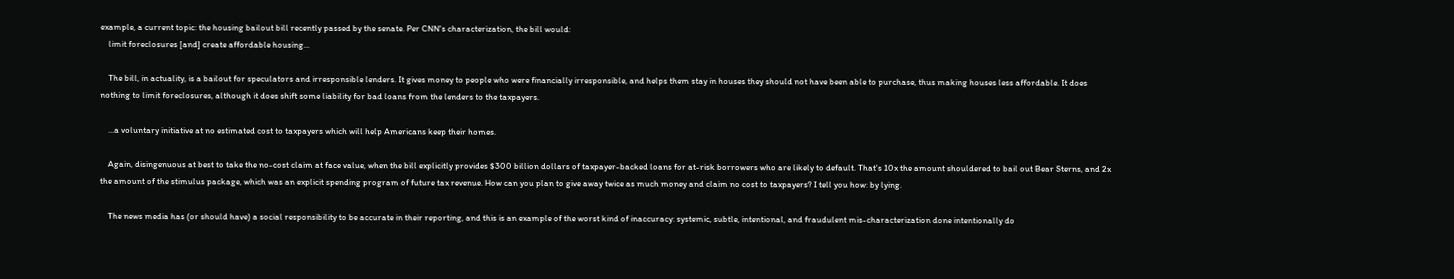example, a current topic: the housing bailout bill recently passed by the senate. Per CNN's characterization, the bill would:
    limit foreclosures [and] create affordable housing...

    The bill, in actuality, is a bailout for speculators and irresponsible lenders. It gives money to people who were financially irresponsible, and helps them stay in houses they should not have been able to purchase, thus making houses less affordable. It does nothing to limit foreclosures, although it does shift some liability for bad loans from the lenders to the taxpayers.

    ...a voluntary initiative at no estimated cost to taxpayers which will help Americans keep their homes.

    Again, disingenuous at best to take the no-cost claim at face value, when the bill explicitly provides $300 billion dollars of taxpayer-backed loans for at-risk borrowers who are likely to default. That's 10x the amount shouldered to bail out Bear Sterns, and 2x the amount of the stimulus package, which was an explicit spending program of future tax revenue. How can you plan to give away twice as much money and claim no cost to taxpayers? I tell you how: by lying.

    The news media has (or should have) a social responsibility to be accurate in their reporting, and this is an example of the worst kind of inaccuracy: systemic, subtle, intentional, and fraudulent mis-characterization done intentionally do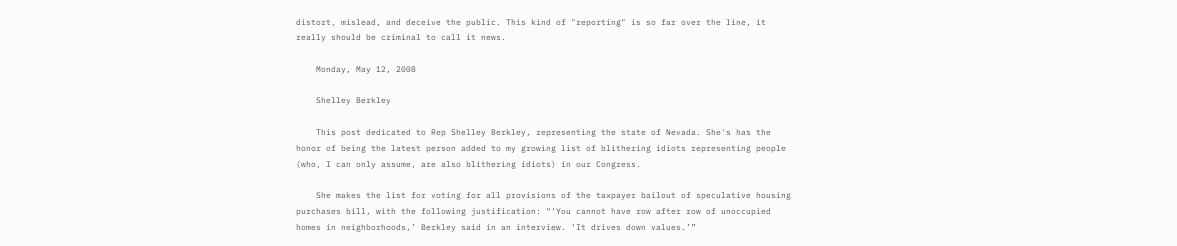distort, mislead, and deceive the public. This kind of "reporting" is so far over the line, it really should be criminal to call it news.

    Monday, May 12, 2008

    Shelley Berkley

    This post dedicated to Rep Shelley Berkley, representing the state of Nevada. She's has the honor of being the latest person added to my growing list of blithering idiots representing people (who, I can only assume, are also blithering idiots) in our Congress.

    She makes the list for voting for all provisions of the taxpayer bailout of speculative housing purchases bill, with the following justification: “‘You cannot have row after row of unoccupied homes in neighborhoods,’ Berkley said in an interview. ‘It drives down values.’”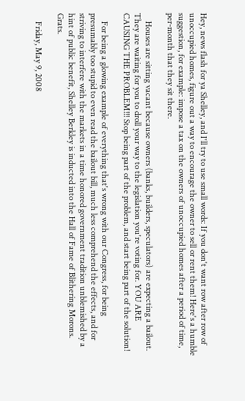Hey, news flash for ya Shelley, and I'll try to use small words: If you don't want row after row of unoccupied homes, figure out a way to encourage the owner to sell or rent them! Here's a humble suggestion, for example: impose a tax on the owners of unoccupied homes after a period of time, per-month that they sit there.

    Houses are sitting vacant because owners (banks, builders, speculators) are expecting a bailout. They are waiting for you to droll your way to the legislation you're voting for. YOU ARE CAUSING THE PROBLEM!!! Stop being part of the problem, and start being part of the solution!

    For being a glowing example of everything that's wrong with our Congress, for being presumably too stupid to even read the bailout bill, much less comprehend the effects, and for striving to interfere with the markets in a time honored government tradition unblemished by a hint of public benefit, Shelley Berkley is inducted into the Hall of Fame of Blithering Morons. Grats.

    Friday, May 9, 2008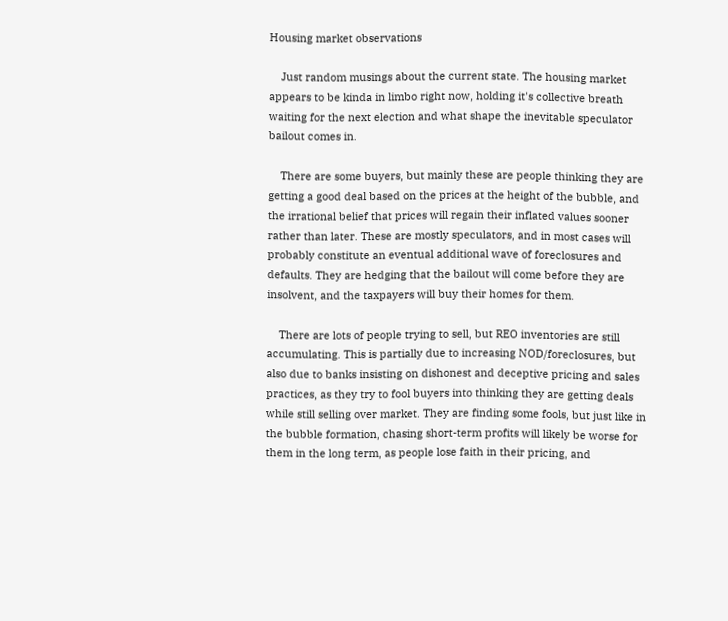Housing market observations

    Just random musings about the current state. The housing market appears to be kinda in limbo right now, holding it's collective breath waiting for the next election and what shape the inevitable speculator bailout comes in.

    There are some buyers, but mainly these are people thinking they are getting a good deal based on the prices at the height of the bubble, and the irrational belief that prices will regain their inflated values sooner rather than later. These are mostly speculators, and in most cases will probably constitute an eventual additional wave of foreclosures and defaults. They are hedging that the bailout will come before they are insolvent, and the taxpayers will buy their homes for them.

    There are lots of people trying to sell, but REO inventories are still accumulating. This is partially due to increasing NOD/foreclosures, but also due to banks insisting on dishonest and deceptive pricing and sales practices, as they try to fool buyers into thinking they are getting deals while still selling over market. They are finding some fools, but just like in the bubble formation, chasing short-term profits will likely be worse for them in the long term, as people lose faith in their pricing, and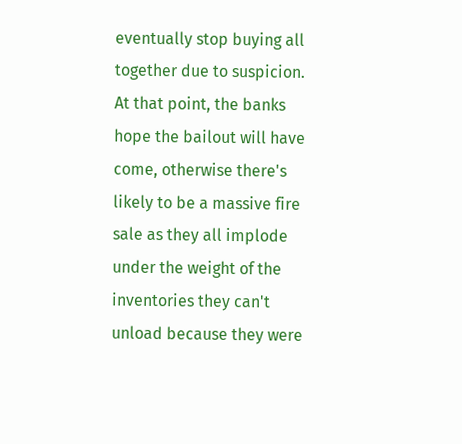eventually stop buying all together due to suspicion. At that point, the banks hope the bailout will have come, otherwise there's likely to be a massive fire sale as they all implode under the weight of the inventories they can't unload because they were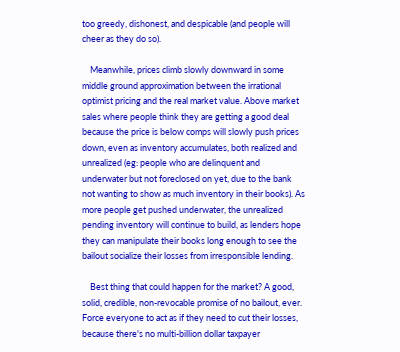too greedy, dishonest, and despicable (and people will cheer as they do so).

    Meanwhile, prices climb slowly downward in some middle ground approximation between the irrational optimist pricing and the real market value. Above market sales where people think they are getting a good deal because the price is below comps will slowly push prices down, even as inventory accumulates, both realized and unrealized (eg: people who are delinquent and underwater but not foreclosed on yet, due to the bank not wanting to show as much inventory in their books). As more people get pushed underwater, the unrealized pending inventory will continue to build, as lenders hope they can manipulate their books long enough to see the bailout socialize their losses from irresponsible lending.

    Best thing that could happen for the market? A good, solid, credible, non-revocable promise of no bailout, ever. Force everyone to act as if they need to cut their losses, because there's no multi-billion dollar taxpayer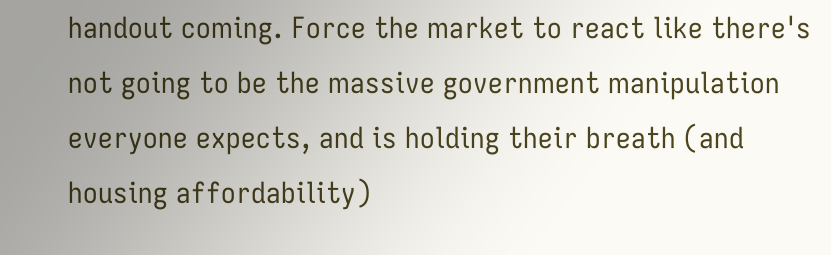handout coming. Force the market to react like there's not going to be the massive government manipulation everyone expects, and is holding their breath (and housing affordability)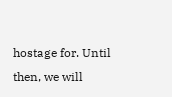hostage for. Until then, we will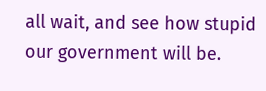all wait, and see how stupid our government will be.